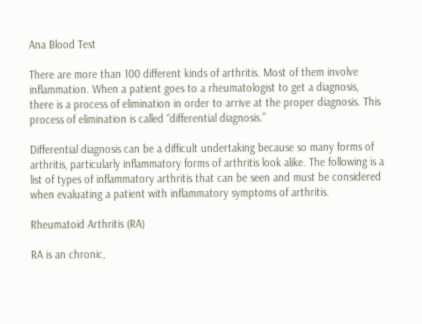Ana Blood Test

There are more than 100 different kinds of arthritis. Most of them involve inflammation. When a patient goes to a rheumatologist to get a diagnosis, there is a process of elimination in order to arrive at the proper diagnosis. This process of elimination is called “differential diagnosis.”

Differential diagnosis can be a difficult undertaking because so many forms of arthritis, particularly inflammatory forms of arthritis look alike. The following is a list of types of inflammatory arthritis that can be seen and must be considered when evaluating a patient with inflammatory symptoms of arthritis.

Rheumatoid Arthritis (RA)

RA is an chronic,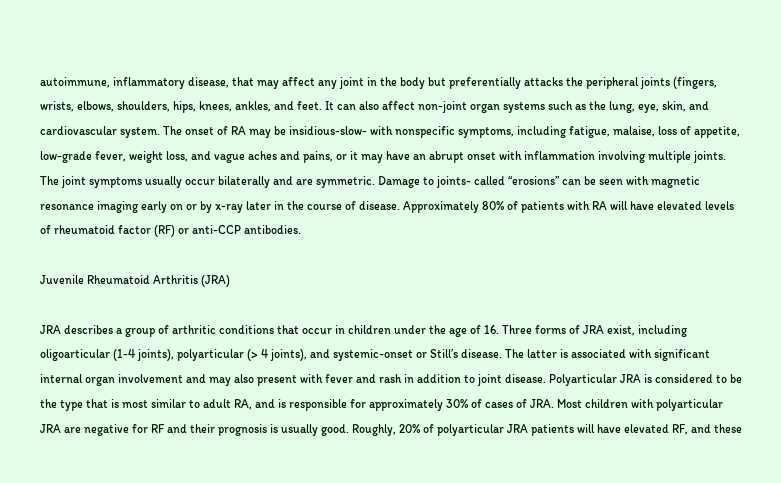autoimmune, inflammatory disease, that may affect any joint in the body but preferentially attacks the peripheral joints (fingers, wrists, elbows, shoulders, hips, knees, ankles, and feet. It can also affect non-joint organ systems such as the lung, eye, skin, and cardiovascular system. The onset of RA may be insidious-slow- with nonspecific symptoms, including fatigue, malaise, loss of appetite, low-grade fever, weight loss, and vague aches and pains, or it may have an abrupt onset with inflammation involving multiple joints. The joint symptoms usually occur bilaterally and are symmetric. Damage to joints- called “erosions” can be seen with magnetic resonance imaging early on or by x-ray later in the course of disease. Approximately 80% of patients with RA will have elevated levels of rheumatoid factor (RF) or anti-CCP antibodies.

Juvenile Rheumatoid Arthritis (JRA)

JRA describes a group of arthritic conditions that occur in children under the age of 16. Three forms of JRA exist, including oligoarticular (1-4 joints), polyarticular (> 4 joints), and systemic-onset or Still’s disease. The latter is associated with significant internal organ involvement and may also present with fever and rash in addition to joint disease. Polyarticular JRA is considered to be the type that is most similar to adult RA, and is responsible for approximately 30% of cases of JRA. Most children with polyarticular JRA are negative for RF and their prognosis is usually good. Roughly, 20% of polyarticular JRA patients will have elevated RF, and these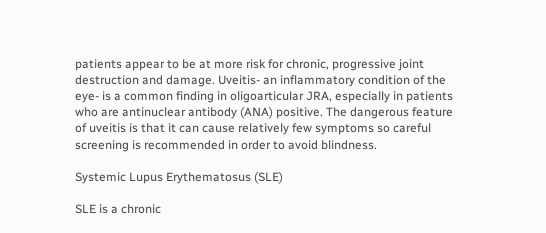patients appear to be at more risk for chronic, progressive joint destruction and damage. Uveitis- an inflammatory condition of the eye- is a common finding in oligoarticular JRA, especially in patients who are antinuclear antibody (ANA) positive. The dangerous feature of uveitis is that it can cause relatively few symptoms so careful screening is recommended in order to avoid blindness.

Systemic Lupus Erythematosus (SLE)

SLE is a chronic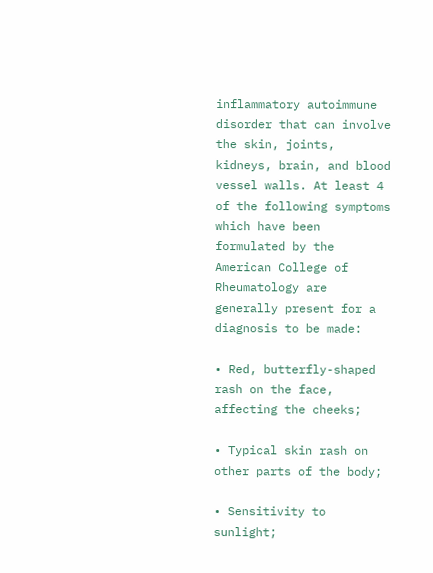inflammatory autoimmune disorder that can involve the skin, joints, kidneys, brain, and blood vessel walls. At least 4 of the following symptoms which have been formulated by the American College of Rheumatology are generally present for a diagnosis to be made:

• Red, butterfly-shaped rash on the face, affecting the cheeks;

• Typical skin rash on other parts of the body;

• Sensitivity to sunlight;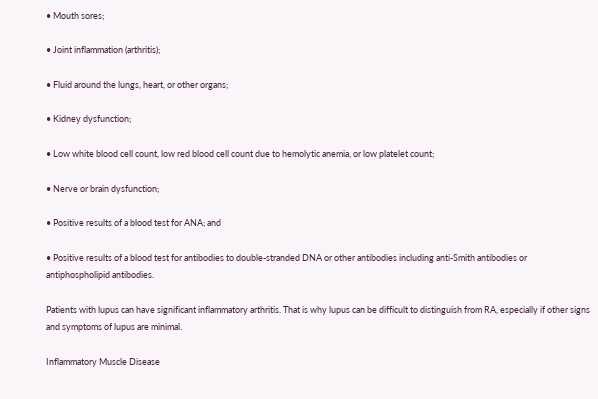• Mouth sores;

• Joint inflammation (arthritis);

• Fluid around the lungs, heart, or other organs;

• Kidney dysfunction;

• Low white blood cell count, low red blood cell count due to hemolytic anemia, or low platelet count;

• Nerve or brain dysfunction;

• Positive results of a blood test for ANA; and

• Positive results of a blood test for antibodies to double-stranded DNA or other antibodies including anti-Smith antibodies or antiphospholipid antibodies.

Patients with lupus can have significant inflammatory arthritis. That is why lupus can be difficult to distinguish from RA, especially if other signs and symptoms of lupus are minimal.

Inflammatory Muscle Disease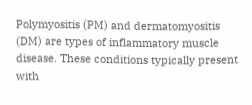Polymyositis (PM) and dermatomyositis (DM) are types of inflammatory muscle disease. These conditions typically present with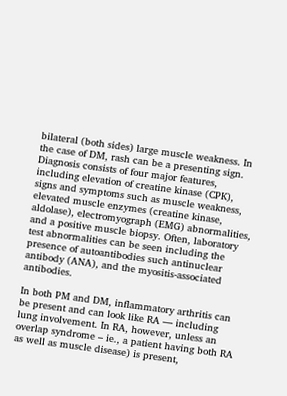bilateral (both sides) large muscle weakness. In the case of DM, rash can be a presenting sign. Diagnosis consists of four major features, including elevation of creatine kinase (CPK), signs and symptoms such as muscle weakness, elevated muscle enzymes (creatine kinase, aldolase), electromyograph (EMG) abnormalities, and a positive muscle biopsy. Often, laboratory test abnormalities can be seen including the presence of autoantibodies such antinuclear antibody (ANA), and the myositis-associated antibodies.

In both PM and DM, inflammatory arthritis can be present and can look like RA — including lung involvement. In RA, however, unless an overlap syndrome – ie., a patient having both RA as well as muscle disease) is present,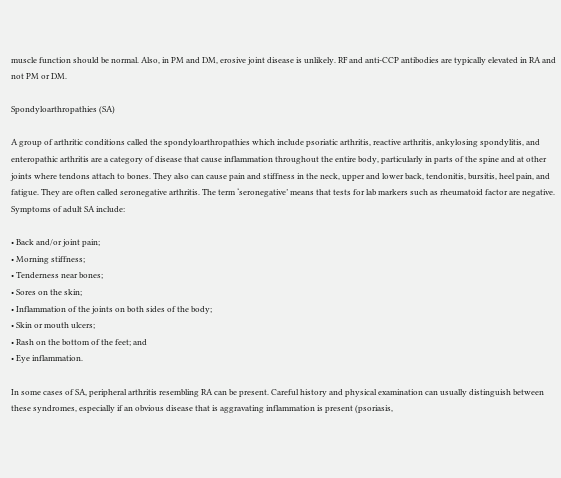muscle function should be normal. Also, in PM and DM, erosive joint disease is unlikely. RF and anti-CCP antibodies are typically elevated in RA and not PM or DM.

Spondyloarthropathies (SA)

A group of arthritic conditions called the spondyloarthropathies which include psoriatic arthritis, reactive arthritis, ankylosing spondylitis, and enteropathic arthritis are a category of disease that cause inflammation throughout the entire body, particularly in parts of the spine and at other joints where tendons attach to bones. They also can cause pain and stiffness in the neck, upper and lower back, tendonitis, bursitis, heel pain, and fatigue. They are often called seronegative arthritis. The term ‘seronegative’ means that tests for lab markers such as rheumatoid factor are negative. Symptoms of adult SA include:

• Back and/or joint pain;
• Morning stiffness;
• Tenderness near bones;
• Sores on the skin;
• Inflammation of the joints on both sides of the body;
• Skin or mouth ulcers;
• Rash on the bottom of the feet; and
• Eye inflammation.

In some cases of SA, peripheral arthritis resembling RA can be present. Careful history and physical examination can usually distinguish between these syndromes, especially if an obvious disease that is aggravating inflammation is present (psoriasis,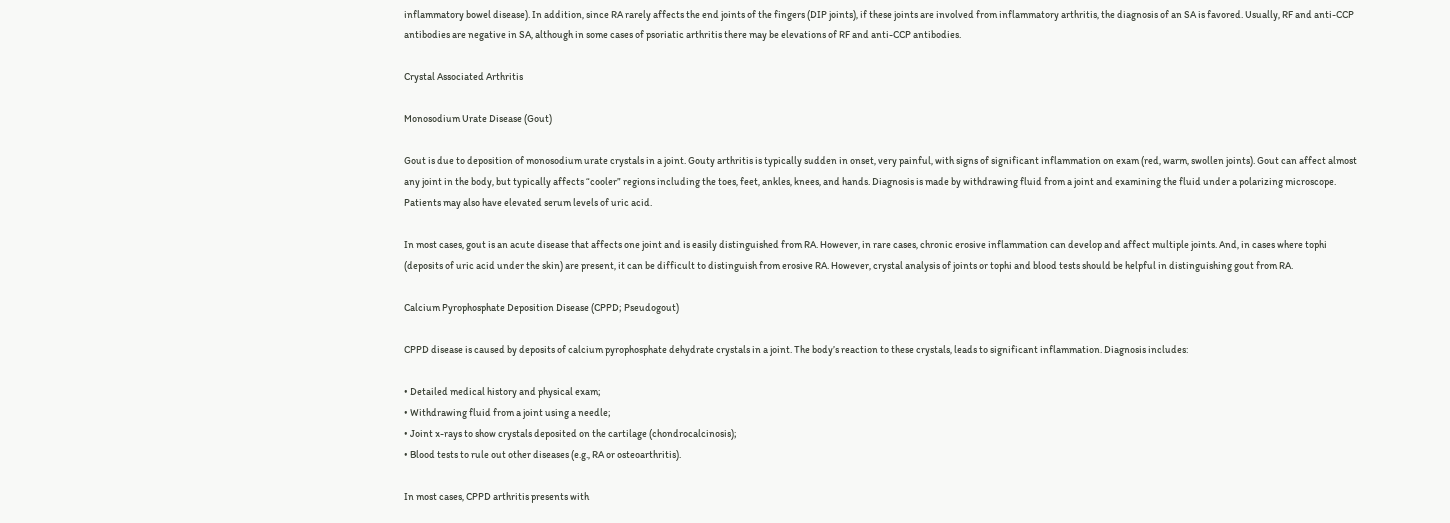inflammatory bowel disease). In addition, since RA rarely affects the end joints of the fingers (DIP joints), if these joints are involved from inflammatory arthritis, the diagnosis of an SA is favored. Usually, RF and anti-CCP antibodies are negative in SA, although in some cases of psoriatic arthritis there may be elevations of RF and anti-CCP antibodies.

Crystal Associated Arthritis

Monosodium Urate Disease (Gout)

Gout is due to deposition of monosodium urate crystals in a joint. Gouty arthritis is typically sudden in onset, very painful, with signs of significant inflammation on exam (red, warm, swollen joints). Gout can affect almost any joint in the body, but typically affects “cooler” regions including the toes, feet, ankles, knees, and hands. Diagnosis is made by withdrawing fluid from a joint and examining the fluid under a polarizing microscope. Patients may also have elevated serum levels of uric acid.

In most cases, gout is an acute disease that affects one joint and is easily distinguished from RA. However, in rare cases, chronic erosive inflammation can develop and affect multiple joints. And, in cases where tophi (deposits of uric acid under the skin) are present, it can be difficult to distinguish from erosive RA. However, crystal analysis of joints or tophi and blood tests should be helpful in distinguishing gout from RA.

Calcium Pyrophosphate Deposition Disease (CPPD; Pseudogout)

CPPD disease is caused by deposits of calcium pyrophosphate dehydrate crystals in a joint. The body’s reaction to these crystals, leads to significant inflammation. Diagnosis includes:

• Detailed medical history and physical exam;
• Withdrawing fluid from a joint using a needle;
• Joint x-rays to show crystals deposited on the cartilage (chondrocalcinosis);
• Blood tests to rule out other diseases (e.g., RA or osteoarthritis).

In most cases, CPPD arthritis presents with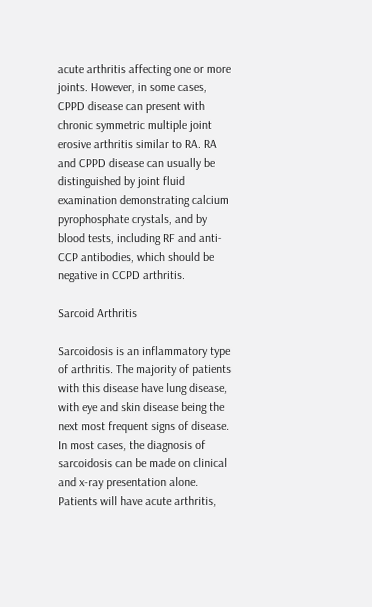acute arthritis affecting one or more joints. However, in some cases, CPPD disease can present with chronic symmetric multiple joint erosive arthritis similar to RA. RA and CPPD disease can usually be distinguished by joint fluid examination demonstrating calcium pyrophosphate crystals, and by blood tests, including RF and anti-CCP antibodies, which should be negative in CCPD arthritis.

Sarcoid Arthritis

Sarcoidosis is an inflammatory type of arthritis. The majority of patients with this disease have lung disease, with eye and skin disease being the next most frequent signs of disease. In most cases, the diagnosis of sarcoidosis can be made on clinical and x-ray presentation alone. Patients will have acute arthritis,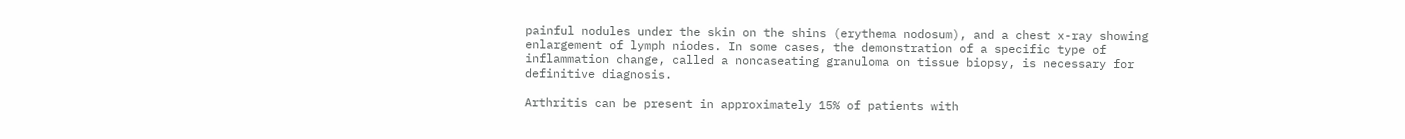painful nodules under the skin on the shins (erythema nodosum), and a chest x-ray showing enlargement of lymph niodes. In some cases, the demonstration of a specific type of inflammation change, called a noncaseating granuloma on tissue biopsy, is necessary for definitive diagnosis.

Arthritis can be present in approximately 15% of patients with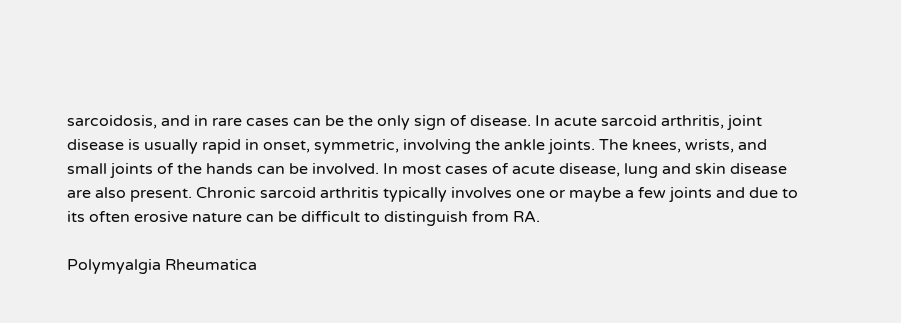sarcoidosis, and in rare cases can be the only sign of disease. In acute sarcoid arthritis, joint disease is usually rapid in onset, symmetric, involving the ankle joints. The knees, wrists, and small joints of the hands can be involved. In most cases of acute disease, lung and skin disease are also present. Chronic sarcoid arthritis typically involves one or maybe a few joints and due to its often erosive nature can be difficult to distinguish from RA.

Polymyalgia Rheumatica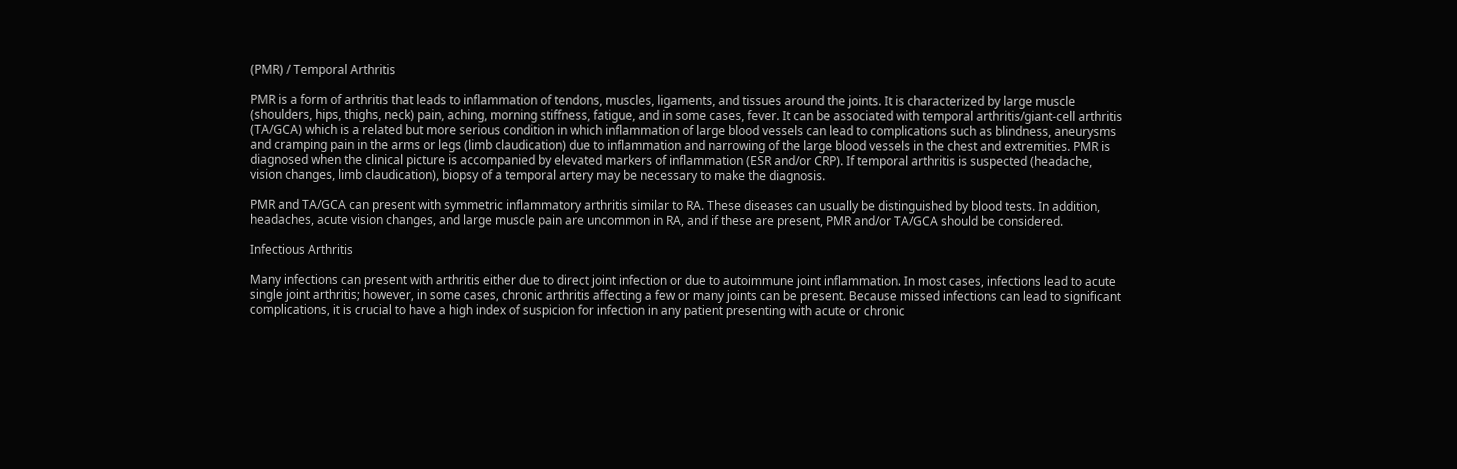(PMR) / Temporal Arthritis

PMR is a form of arthritis that leads to inflammation of tendons, muscles, ligaments, and tissues around the joints. It is characterized by large muscle (shoulders, hips, thighs, neck) pain, aching, morning stiffness, fatigue, and in some cases, fever. It can be associated with temporal arthritis/giant-cell arthritis (TA/GCA) which is a related but more serious condition in which inflammation of large blood vessels can lead to complications such as blindness, aneurysms and cramping pain in the arms or legs (limb claudication) due to inflammation and narrowing of the large blood vessels in the chest and extremities. PMR is diagnosed when the clinical picture is accompanied by elevated markers of inflammation (ESR and/or CRP). If temporal arthritis is suspected (headache, vision changes, limb claudication), biopsy of a temporal artery may be necessary to make the diagnosis.

PMR and TA/GCA can present with symmetric inflammatory arthritis similar to RA. These diseases can usually be distinguished by blood tests. In addition, headaches, acute vision changes, and large muscle pain are uncommon in RA, and if these are present, PMR and/or TA/GCA should be considered.

Infectious Arthritis

Many infections can present with arthritis either due to direct joint infection or due to autoimmune joint inflammation. In most cases, infections lead to acute single joint arthritis; however, in some cases, chronic arthritis affecting a few or many joints can be present. Because missed infections can lead to significant complications, it is crucial to have a high index of suspicion for infection in any patient presenting with acute or chronic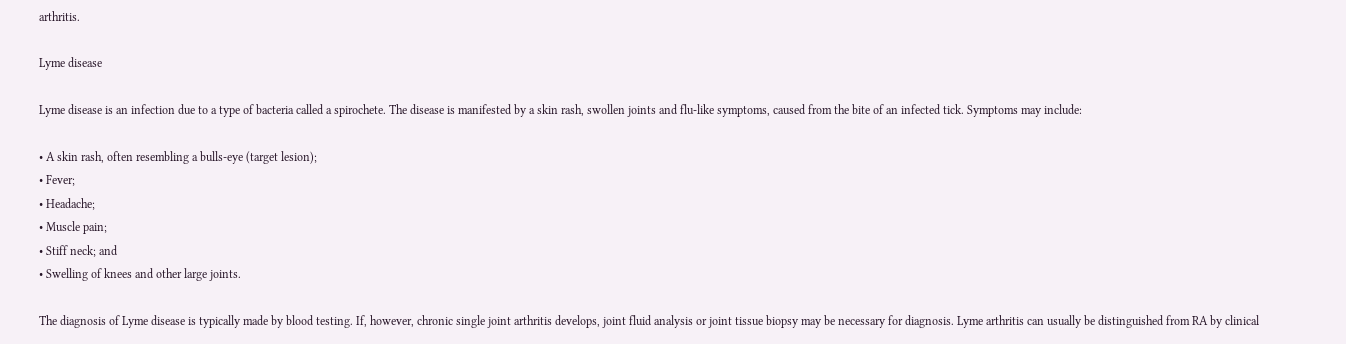arthritis.

Lyme disease

Lyme disease is an infection due to a type of bacteria called a spirochete. The disease is manifested by a skin rash, swollen joints and flu-like symptoms, caused from the bite of an infected tick. Symptoms may include:

• A skin rash, often resembling a bulls-eye (target lesion);
• Fever;
• Headache;
• Muscle pain;
• Stiff neck; and
• Swelling of knees and other large joints.

The diagnosis of Lyme disease is typically made by blood testing. If, however, chronic single joint arthritis develops, joint fluid analysis or joint tissue biopsy may be necessary for diagnosis. Lyme arthritis can usually be distinguished from RA by clinical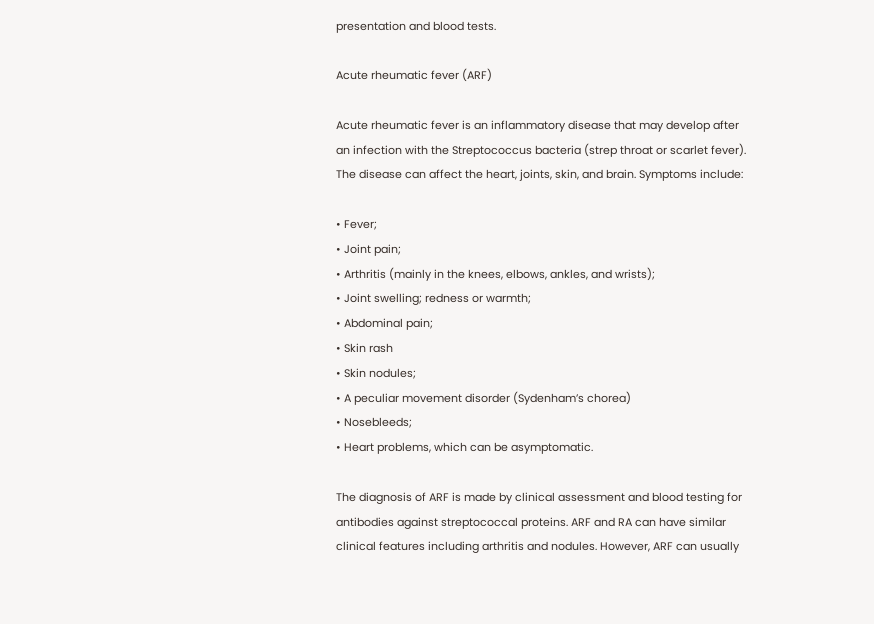presentation and blood tests.

Acute rheumatic fever (ARF)

Acute rheumatic fever is an inflammatory disease that may develop after an infection with the Streptococcus bacteria (strep throat or scarlet fever). The disease can affect the heart, joints, skin, and brain. Symptoms include:

• Fever;
• Joint pain;
• Arthritis (mainly in the knees, elbows, ankles, and wrists);
• Joint swelling; redness or warmth;
• Abdominal pain;
• Skin rash
• Skin nodules;
• A peculiar movement disorder (Sydenham’s chorea)
• Nosebleeds;
• Heart problems, which can be asymptomatic.

The diagnosis of ARF is made by clinical assessment and blood testing for antibodies against streptococcal proteins. ARF and RA can have similar clinical features including arthritis and nodules. However, ARF can usually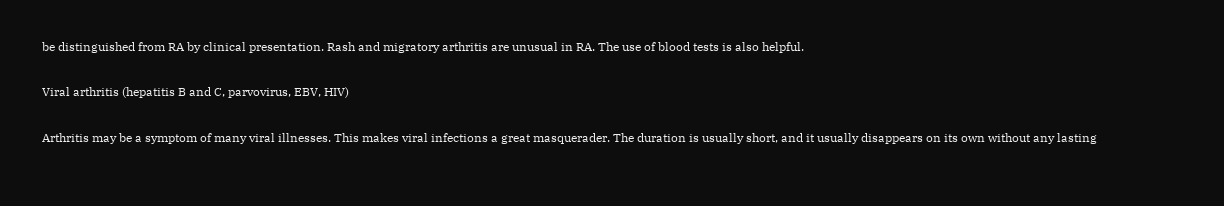be distinguished from RA by clinical presentation. Rash and migratory arthritis are unusual in RA. The use of blood tests is also helpful.

Viral arthritis (hepatitis B and C, parvovirus, EBV, HIV)

Arthritis may be a symptom of many viral illnesses. This makes viral infections a great masquerader. The duration is usually short, and it usually disappears on its own without any lasting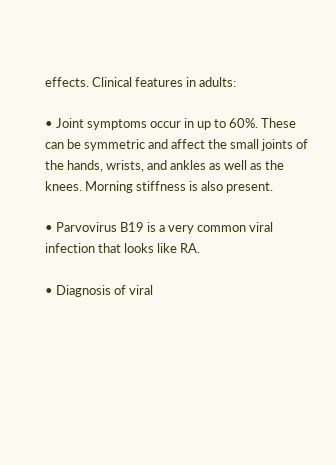effects. Clinical features in adults:

• Joint symptoms occur in up to 60%. These can be symmetric and affect the small joints of the hands, wrists, and ankles as well as the knees. Morning stiffness is also present.

• Parvovirus B19 is a very common viral infection that looks like RA.

• Diagnosis of viral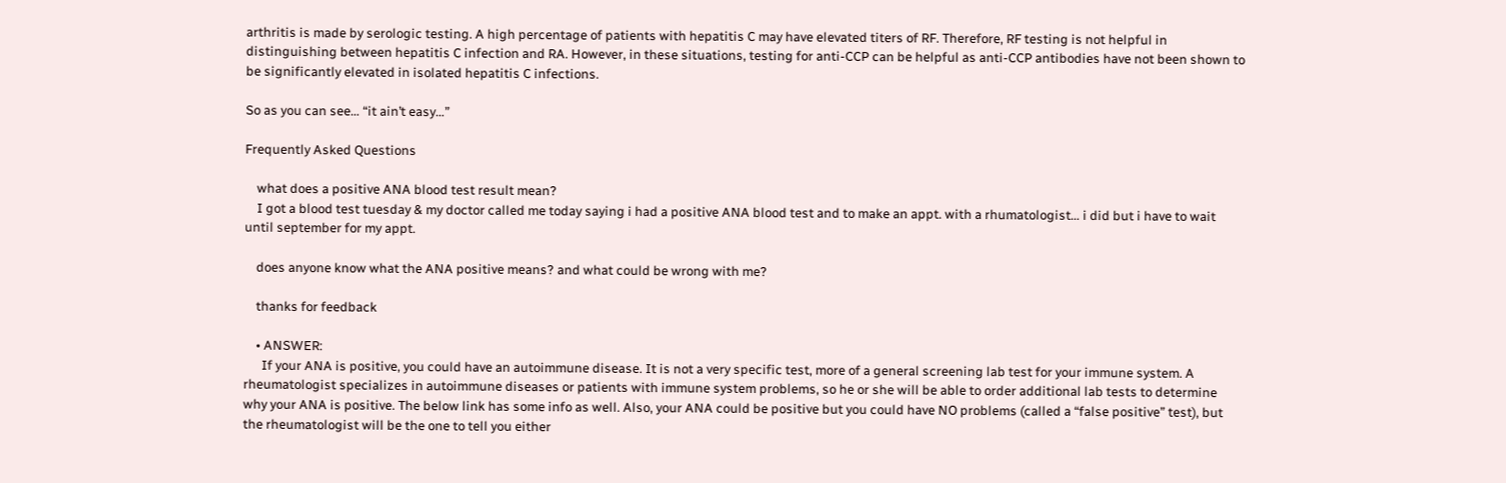arthritis is made by serologic testing. A high percentage of patients with hepatitis C may have elevated titers of RF. Therefore, RF testing is not helpful in distinguishing between hepatitis C infection and RA. However, in these situations, testing for anti-CCP can be helpful as anti-CCP antibodies have not been shown to be significantly elevated in isolated hepatitis C infections.

So as you can see… “it ain’t easy…”

Frequently Asked Questions

    what does a positive ANA blood test result mean?
    I got a blood test tuesday & my doctor called me today saying i had a positive ANA blood test and to make an appt. with a rhumatologist… i did but i have to wait until september for my appt.

    does anyone know what the ANA positive means? and what could be wrong with me?

    thanks for feedback

    • ANSWER:
      If your ANA is positive, you could have an autoimmune disease. It is not a very specific test, more of a general screening lab test for your immune system. A rheumatologist specializes in autoimmune diseases or patients with immune system problems, so he or she will be able to order additional lab tests to determine why your ANA is positive. The below link has some info as well. Also, your ANA could be positive but you could have NO problems (called a “false positive” test), but the rheumatologist will be the one to tell you either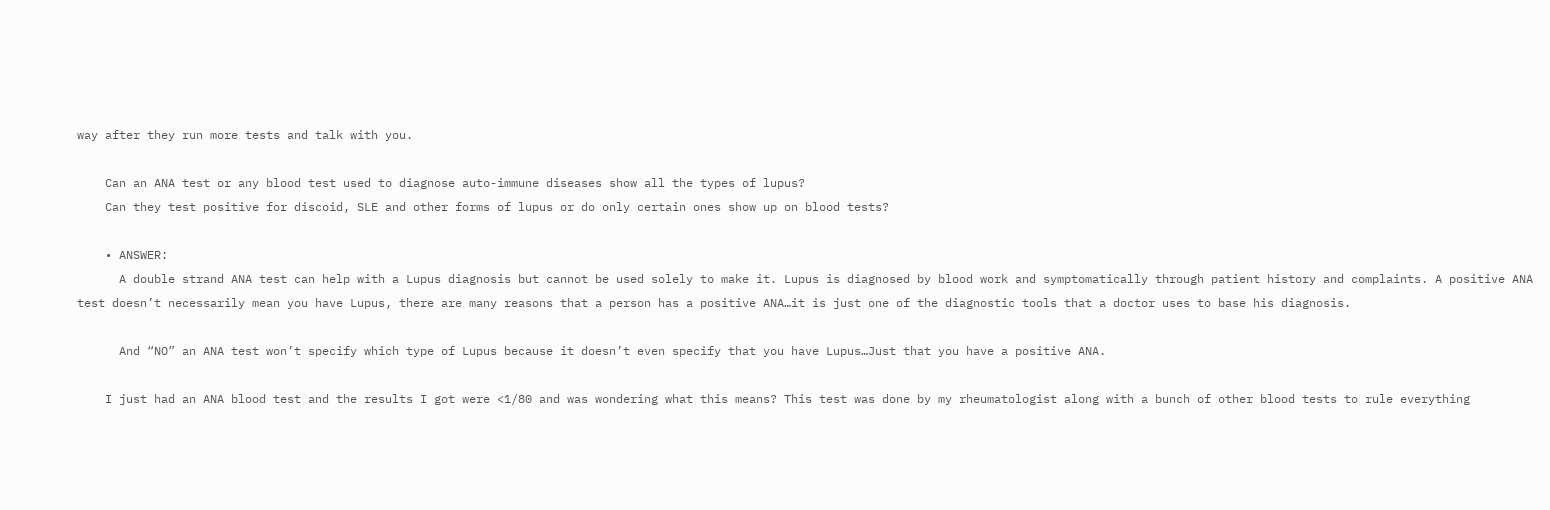way after they run more tests and talk with you.

    Can an ANA test or any blood test used to diagnose auto-immune diseases show all the types of lupus?
    Can they test positive for discoid, SLE and other forms of lupus or do only certain ones show up on blood tests?

    • ANSWER:
      A double strand ANA test can help with a Lupus diagnosis but cannot be used solely to make it. Lupus is diagnosed by blood work and symptomatically through patient history and complaints. A positive ANA test doesn’t necessarily mean you have Lupus, there are many reasons that a person has a positive ANA…it is just one of the diagnostic tools that a doctor uses to base his diagnosis.

      And “NO” an ANA test won’t specify which type of Lupus because it doesn’t even specify that you have Lupus…Just that you have a positive ANA.

    I just had an ANA blood test and the results I got were <1/80 and was wondering what this means? This test was done by my rheumatologist along with a bunch of other blood tests to rule everything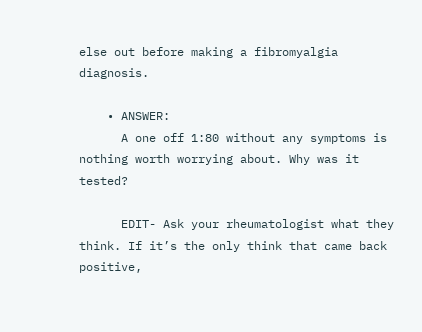else out before making a fibromyalgia diagnosis.

    • ANSWER:
      A one off 1:80 without any symptoms is nothing worth worrying about. Why was it tested?

      EDIT- Ask your rheumatologist what they think. If it’s the only think that came back positive,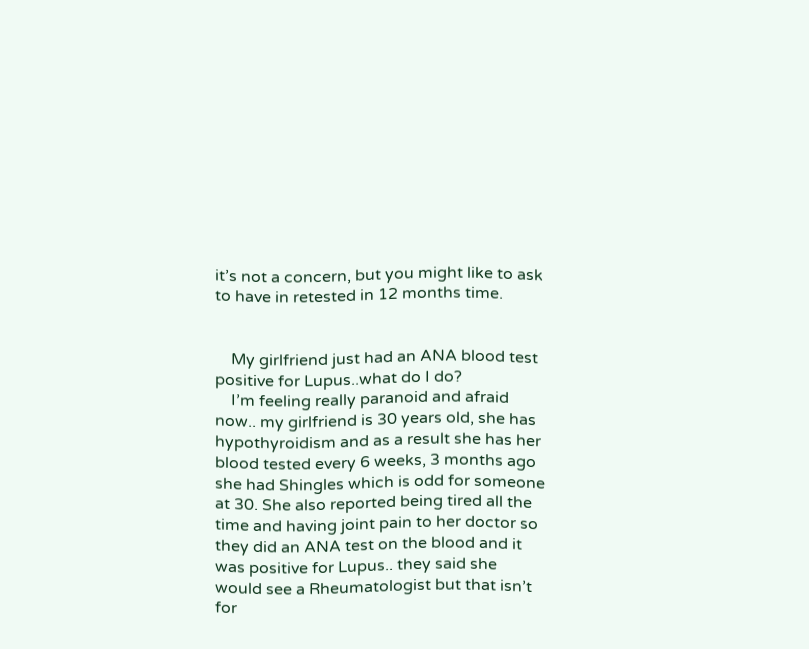it’s not a concern, but you might like to ask to have in retested in 12 months time.


    My girlfriend just had an ANA blood test positive for Lupus..what do I do?
    I’m feeling really paranoid and afraid now.. my girlfriend is 30 years old, she has hypothyroidism and as a result she has her blood tested every 6 weeks, 3 months ago she had Shingles which is odd for someone at 30. She also reported being tired all the time and having joint pain to her doctor so they did an ANA test on the blood and it was positive for Lupus.. they said she would see a Rheumatologist but that isn’t for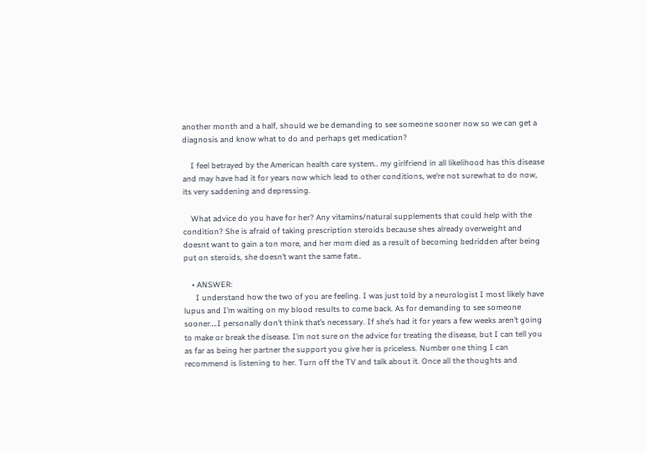another month and a half, should we be demanding to see someone sooner now so we can get a diagnosis and know what to do and perhaps get medication?

    I feel betrayed by the American health care system.. my girlfriend in all likelihood has this disease and may have had it for years now which lead to other conditions, we’re not surewhat to do now, its very saddening and depressing.

    What advice do you have for her? Any vitamins/natural supplements that could help with the condition? She is afraid of taking prescription steroids because shes already overweight and doesnt want to gain a ton more, and her mom died as a result of becoming bedridden after being put on steroids, she doesn’t want the same fate..

    • ANSWER:
      I understand how the two of you are feeling. I was just told by a neurologist I most likely have lupus and I’m waiting on my blood results to come back. As for demanding to see someone sooner….I personally don’t think that’s necessary. If she’s had it for years a few weeks aren’t going to make or break the disease. I’m not sure on the advice for treating the disease, but I can tell you as far as being her partner the support you give her is priceless. Number one thing I can recommend is listening to her. Turn off the TV and talk about it. Once all the thoughts and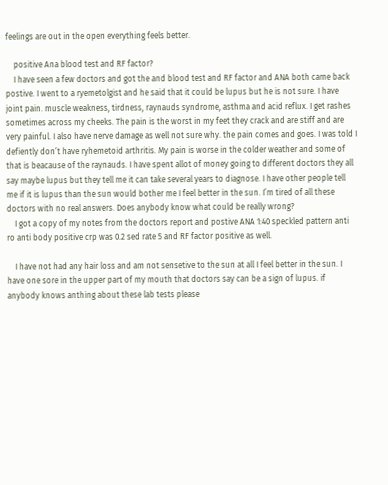feelings are out in the open everything feels better.

    positive Ana blood test and RF factor?
    I have seen a few doctors and got the and blood test and RF factor and ANA both came back postive. I went to a ryemetolgist and he said that it could be lupus but he is not sure. I have joint pain. muscle weakness, tirdness, raynauds syndrome, asthma and acid reflux. I get rashes sometimes across my cheeks. The pain is the worst in my feet they crack and are stiff and are very painful. I also have nerve damage as well not sure why. the pain comes and goes. I was told I defiently don’t have ryhemetoid arthritis. My pain is worse in the colder weather and some of that is beacause of the raynauds. I have spent allot of money going to different doctors they all say maybe lupus but they tell me it can take several years to diagnose. I have other people tell me if it is lupus than the sun would bother me I feel better in the sun. I’m tired of all these doctors with no real answers. Does anybody know what could be really wrong?
    I got a copy of my notes from the doctors report and postive ANA 1:40 speckled pattern anti ro anti body positive crp was 0.2 sed rate 5 and RF factor positive as well.

    I have not had any hair loss and am not sensetive to the sun at all I feel better in the sun. I have one sore in the upper part of my mouth that doctors say can be a sign of lupus. if anybody knows anthing about these lab tests please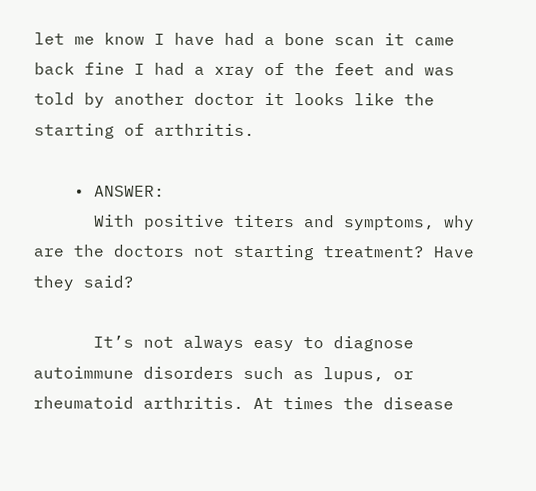let me know I have had a bone scan it came back fine I had a xray of the feet and was told by another doctor it looks like the starting of arthritis.

    • ANSWER:
      With positive titers and symptoms, why are the doctors not starting treatment? Have they said?

      It’s not always easy to diagnose autoimmune disorders such as lupus, or rheumatoid arthritis. At times the disease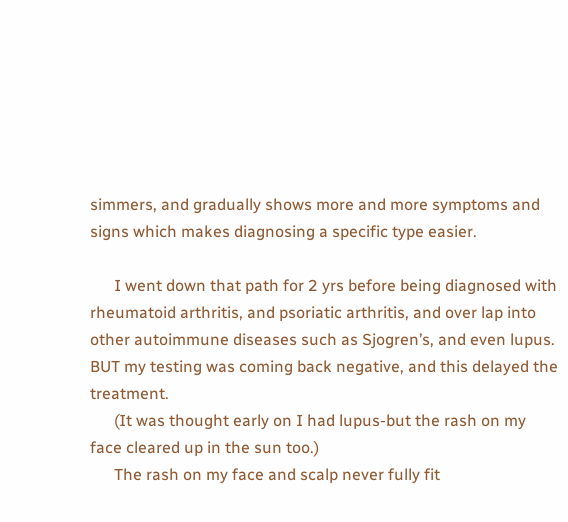simmers, and gradually shows more and more symptoms and signs which makes diagnosing a specific type easier.

      I went down that path for 2 yrs before being diagnosed with rheumatoid arthritis, and psoriatic arthritis, and over lap into other autoimmune diseases such as Sjogren’s, and even lupus. BUT my testing was coming back negative, and this delayed the treatment.
      (It was thought early on I had lupus-but the rash on my face cleared up in the sun too.)
      The rash on my face and scalp never fully fit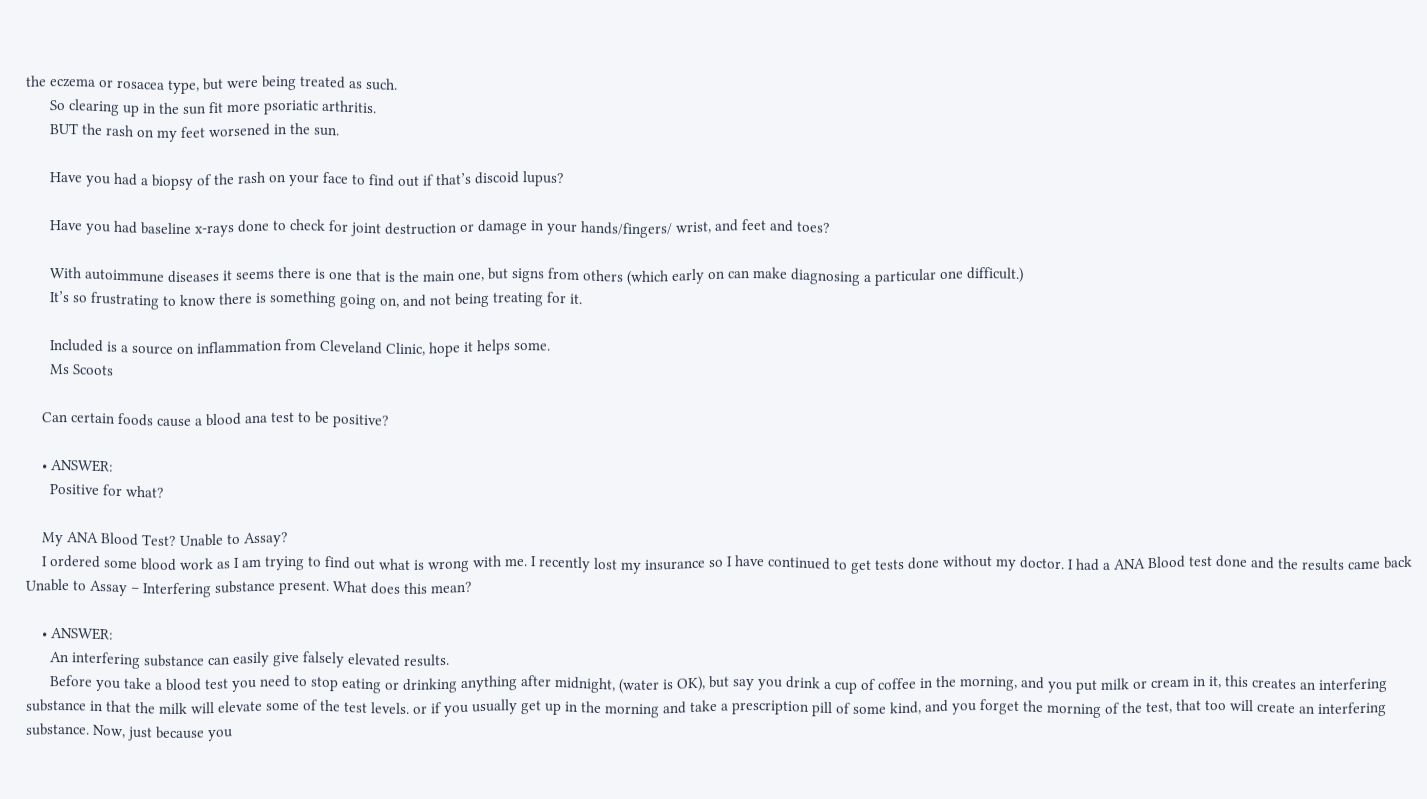the eczema or rosacea type, but were being treated as such.
      So clearing up in the sun fit more psoriatic arthritis.
      BUT the rash on my feet worsened in the sun.

      Have you had a biopsy of the rash on your face to find out if that’s discoid lupus?

      Have you had baseline x-rays done to check for joint destruction or damage in your hands/fingers/ wrist, and feet and toes?

      With autoimmune diseases it seems there is one that is the main one, but signs from others (which early on can make diagnosing a particular one difficult.)
      It’s so frustrating to know there is something going on, and not being treating for it.

      Included is a source on inflammation from Cleveland Clinic, hope it helps some.
      Ms Scoots

    Can certain foods cause a blood ana test to be positive?

    • ANSWER:
      Positive for what?

    My ANA Blood Test? Unable to Assay?
    I ordered some blood work as I am trying to find out what is wrong with me. I recently lost my insurance so I have continued to get tests done without my doctor. I had a ANA Blood test done and the results came back Unable to Assay – Interfering substance present. What does this mean?

    • ANSWER:
      An interfering substance can easily give falsely elevated results.
      Before you take a blood test you need to stop eating or drinking anything after midnight, (water is OK), but say you drink a cup of coffee in the morning, and you put milk or cream in it, this creates an interfering substance in that the milk will elevate some of the test levels. or if you usually get up in the morning and take a prescription pill of some kind, and you forget the morning of the test, that too will create an interfering substance. Now, just because you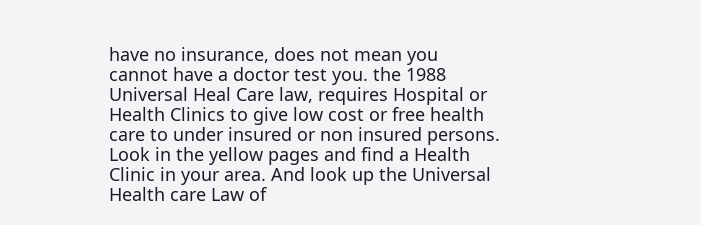have no insurance, does not mean you cannot have a doctor test you. the 1988 Universal Heal Care law, requires Hospital or Health Clinics to give low cost or free health care to under insured or non insured persons. Look in the yellow pages and find a Health Clinic in your area. And look up the Universal Health care Law of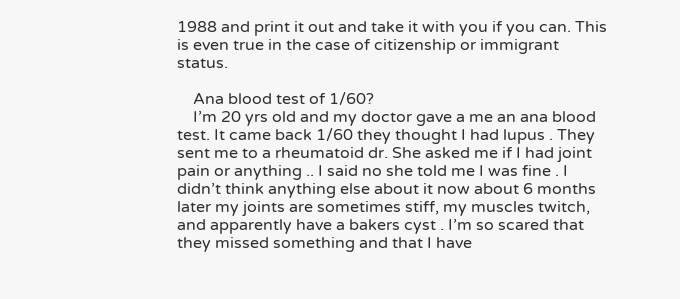1988 and print it out and take it with you if you can. This is even true in the case of citizenship or immigrant status.

    Ana blood test of 1/60?
    I’m 20 yrs old and my doctor gave a me an ana blood test. It came back 1/60 they thought I had lupus . They sent me to a rheumatoid dr. She asked me if I had joint pain or anything .. I said no she told me I was fine . I didn’t think anything else about it now about 6 months later my joints are sometimes stiff, my muscles twitch, and apparently have a bakers cyst . I’m so scared that they missed something and that I have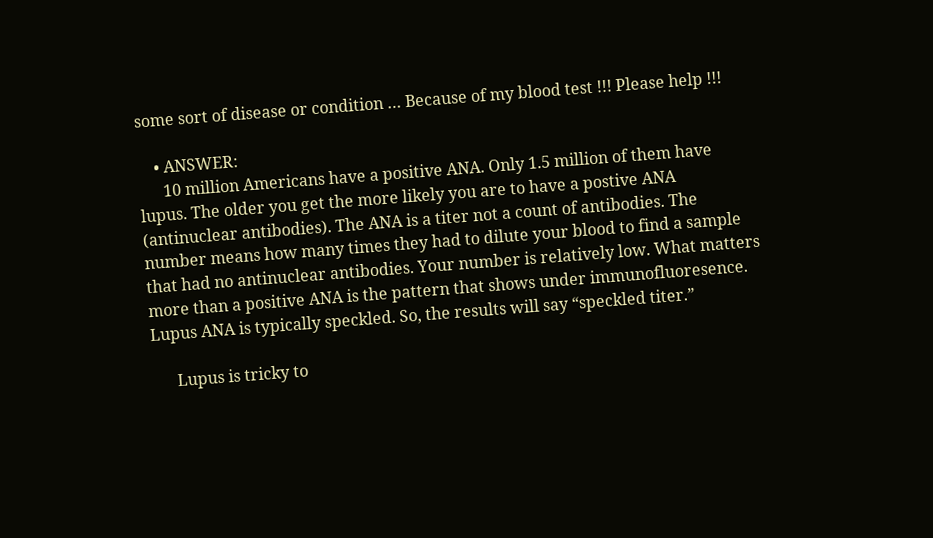some sort of disease or condition … Because of my blood test !!! Please help !!!

    • ANSWER:
      10 million Americans have a positive ANA. Only 1.5 million of them have lupus. The older you get the more likely you are to have a postive ANA (antinuclear antibodies). The ANA is a titer not a count of antibodies. The number means how many times they had to dilute your blood to find a sample that had no antinuclear antibodies. Your number is relatively low. What matters more than a positive ANA is the pattern that shows under immunofluoresence. Lupus ANA is typically speckled. So, the results will say “speckled titer.”

      Lupus is tricky to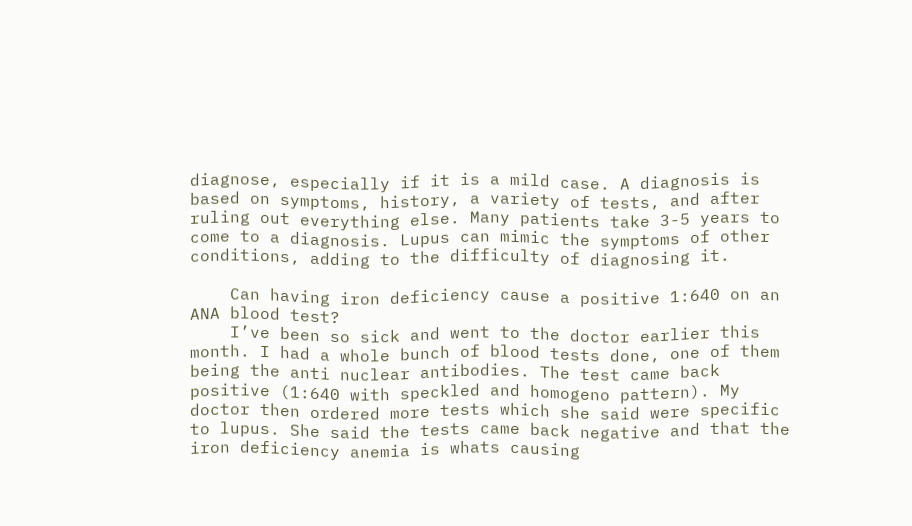diagnose, especially if it is a mild case. A diagnosis is based on symptoms, history, a variety of tests, and after ruling out everything else. Many patients take 3-5 years to come to a diagnosis. Lupus can mimic the symptoms of other conditions, adding to the difficulty of diagnosing it.

    Can having iron deficiency cause a positive 1:640 on an ANA blood test?
    I’ve been so sick and went to the doctor earlier this month. I had a whole bunch of blood tests done, one of them being the anti nuclear antibodies. The test came back positive (1:640 with speckled and homogeno pattern). My doctor then ordered more tests which she said were specific to lupus. She said the tests came back negative and that the iron deficiency anemia is whats causing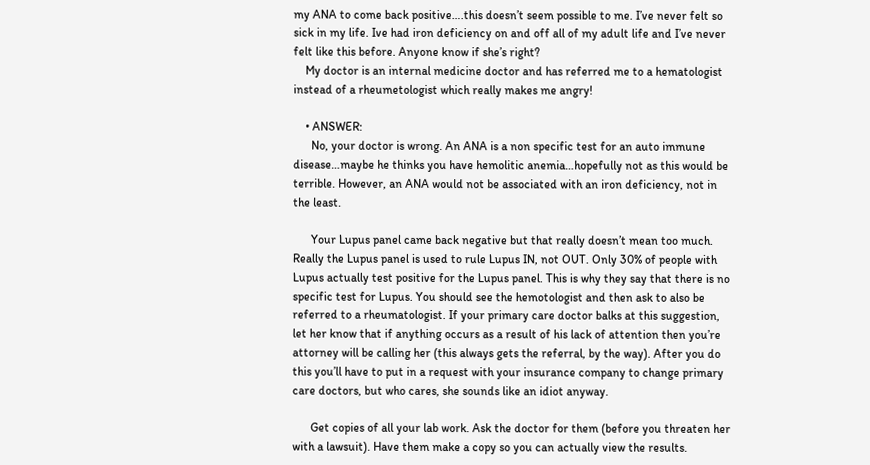my ANA to come back positive….this doesn’t seem possible to me. I’ve never felt so sick in my life. Ive had iron deficiency on and off all of my adult life and I’ve never felt like this before. Anyone know if she’s right?
    My doctor is an internal medicine doctor and has referred me to a hematologist instead of a rheumetologist which really makes me angry!

    • ANSWER:
      No, your doctor is wrong. An ANA is a non specific test for an auto immune disease…maybe he thinks you have hemolitic anemia…hopefully not as this would be terrible. However, an ANA would not be associated with an iron deficiency, not in the least.

      Your Lupus panel came back negative but that really doesn’t mean too much. Really the Lupus panel is used to rule Lupus IN, not OUT. Only 30% of people with Lupus actually test positive for the Lupus panel. This is why they say that there is no specific test for Lupus. You should see the hemotologist and then ask to also be referred to a rheumatologist. If your primary care doctor balks at this suggestion, let her know that if anything occurs as a result of his lack of attention then you’re attorney will be calling her (this always gets the referral, by the way). After you do this you’ll have to put in a request with your insurance company to change primary care doctors, but who cares, she sounds like an idiot anyway.

      Get copies of all your lab work. Ask the doctor for them (before you threaten her with a lawsuit). Have them make a copy so you can actually view the results.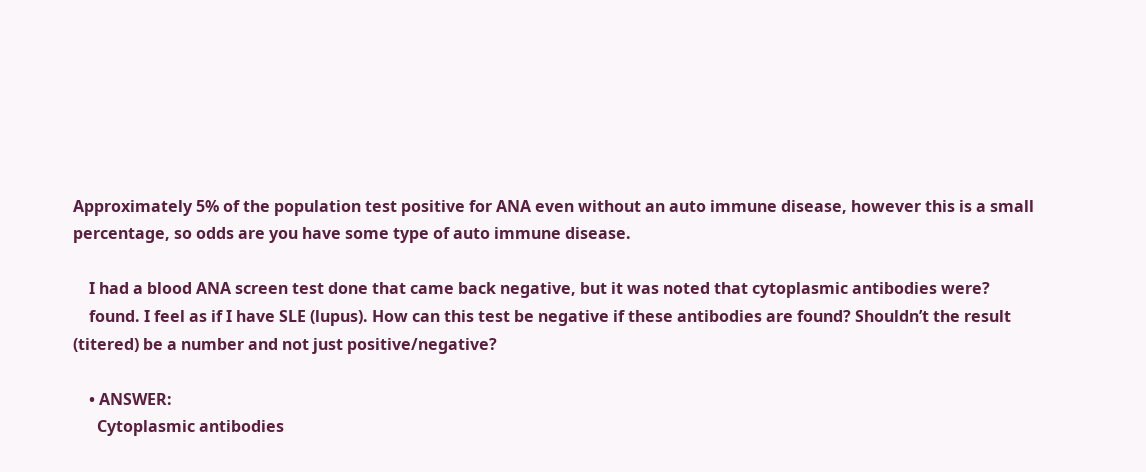Approximately 5% of the population test positive for ANA even without an auto immune disease, however this is a small percentage, so odds are you have some type of auto immune disease.

    I had a blood ANA screen test done that came back negative, but it was noted that cytoplasmic antibodies were?
    found. I feel as if I have SLE (lupus). How can this test be negative if these antibodies are found? Shouldn’t the result (titered) be a number and not just positive/negative?

    • ANSWER:
      Cytoplasmic antibodies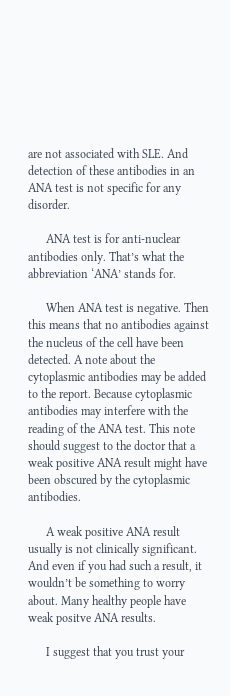are not associated with SLE. And detection of these antibodies in an ANA test is not specific for any disorder.

      ANA test is for anti-nuclear antibodies only. That’s what the abbreviation ‘ANA’ stands for.

      When ANA test is negative. Then this means that no antibodies against the nucleus of the cell have been detected. A note about the cytoplasmic antibodies may be added to the report. Because cytoplasmic antibodies may interfere with the reading of the ANA test. This note should suggest to the doctor that a weak positive ANA result might have been obscured by the cytoplasmic antibodies.

      A weak positive ANA result usually is not clinically significant. And even if you had such a result, it wouldn’t be something to worry about. Many healthy people have weak positve ANA results.

      I suggest that you trust your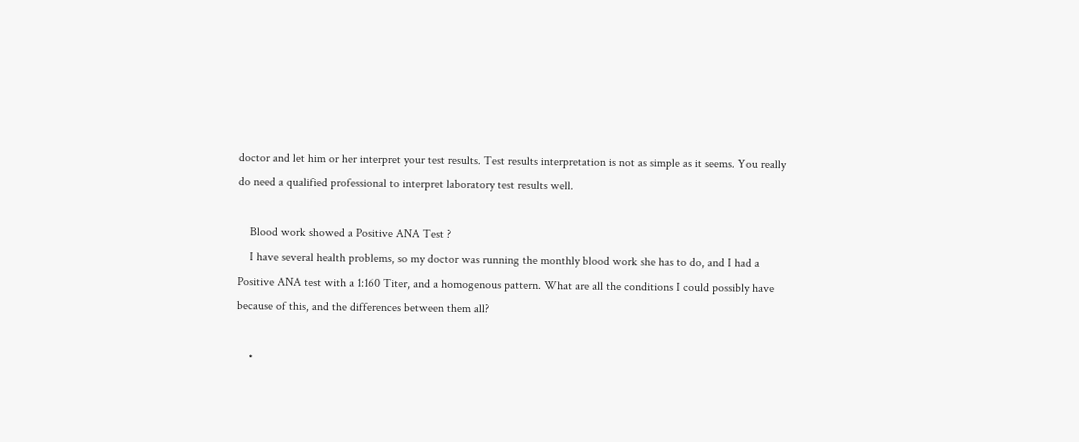doctor and let him or her interpret your test results. Test results interpretation is not as simple as it seems. You really do need a qualified professional to interpret laboratory test results well.

    Blood work showed a Positive ANA Test ?
    I have several health problems, so my doctor was running the monthly blood work she has to do, and I had a Positive ANA test with a 1:160 Titer, and a homogenous pattern. What are all the conditions I could possibly have because of this, and the differences between them all?

    •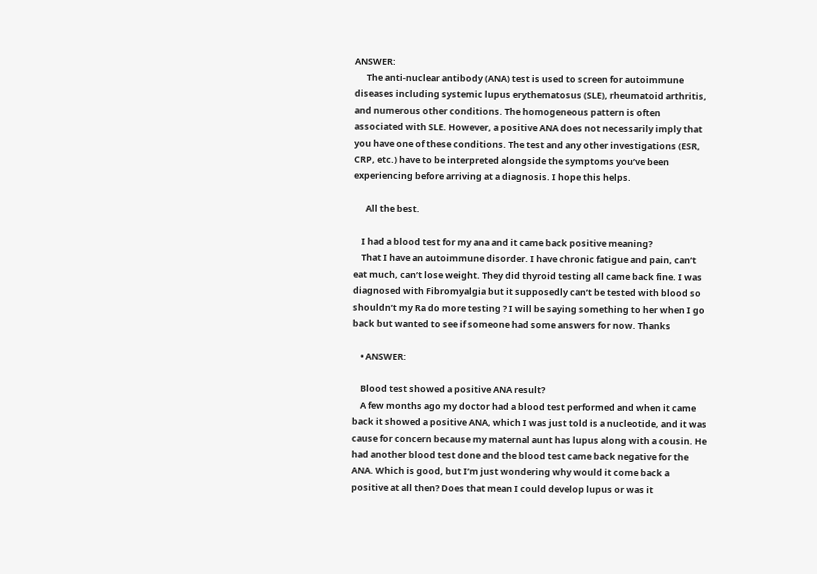ANSWER:
      The anti-nuclear antibody (ANA) test is used to screen for autoimmune diseases including systemic lupus erythematosus (SLE), rheumatoid arthritis, and numerous other conditions. The homogeneous pattern is often associated with SLE. However, a positive ANA does not necessarily imply that you have one of these conditions. The test and any other investigations (ESR, CRP, etc.) have to be interpreted alongside the symptoms you’ve been experiencing before arriving at a diagnosis. I hope this helps.

      All the best.

    I had a blood test for my ana and it came back positive meaning?
    That I have an autoimmune disorder. I have chronic fatigue and pain, can’t eat much, can’t lose weight. They did thyroid testing all came back fine. I was diagnosed with Fibromyalgia but it supposedly can’t be tested with blood so shouldn’t my Ra do more testing ? I will be saying something to her when I go back but wanted to see if someone had some answers for now. Thanks

    • ANSWER:

    Blood test showed a positive ANA result?
    A few months ago my doctor had a blood test performed and when it came back it showed a positive ANA, which I was just told is a nucleotide, and it was cause for concern because my maternal aunt has lupus along with a cousin. He had another blood test done and the blood test came back negative for the ANA. Which is good, but I’m just wondering why would it come back a positive at all then? Does that mean I could develop lupus or was it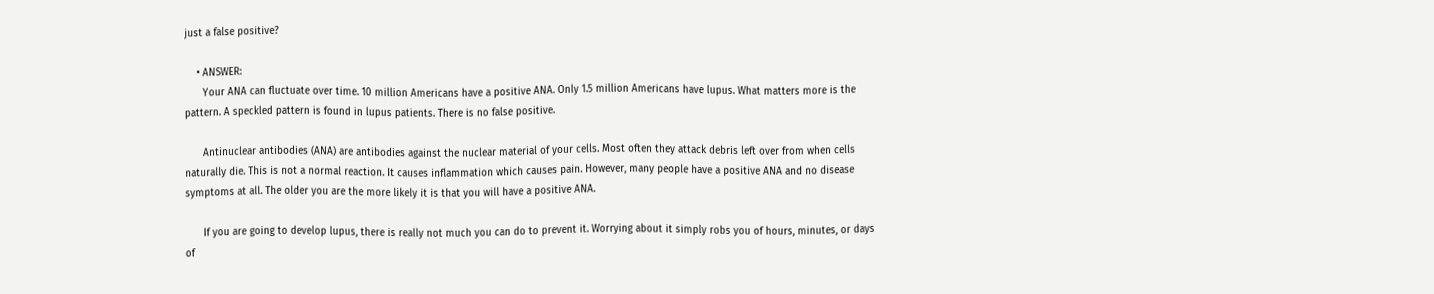just a false positive?

    • ANSWER:
      Your ANA can fluctuate over time. 10 million Americans have a positive ANA. Only 1.5 million Americans have lupus. What matters more is the pattern. A speckled pattern is found in lupus patients. There is no false positive.

      Antinuclear antibodies (ANA) are antibodies against the nuclear material of your cells. Most often they attack debris left over from when cells naturally die. This is not a normal reaction. It causes inflammation which causes pain. However, many people have a positive ANA and no disease symptoms at all. The older you are the more likely it is that you will have a positive ANA.

      If you are going to develop lupus, there is really not much you can do to prevent it. Worrying about it simply robs you of hours, minutes, or days of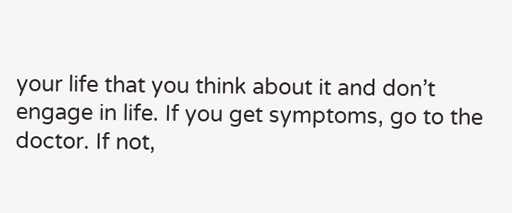your life that you think about it and don’t engage in life. If you get symptoms, go to the doctor. If not,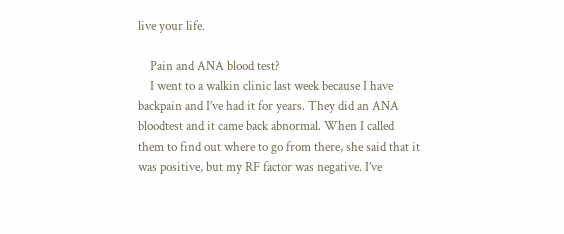live your life.

    Pain and ANA blood test?
    I went to a walkin clinic last week because I have backpain and I’ve had it for years. They did an ANA bloodtest and it came back abnormal. When I called them to find out where to go from there, she said that it was positive, but my RF factor was negative. I’ve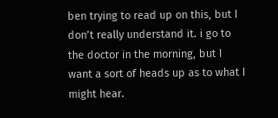ben trying to read up on this, but I don’t really understand it. i go to the doctor in the morning, but I want a sort of heads up as to what I might hear.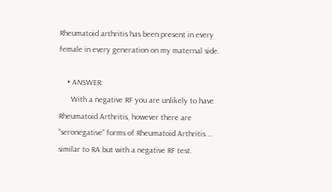Rheumatoid arthritis has been present in every female in every generation on my maternal side.

    • ANSWER:
      With a negative RF you are unlikely to have Rheumatoid Arthritis, however there are “seronegative” forms of Rheumatoid Arthritis … similar to RA but with a negative RF test.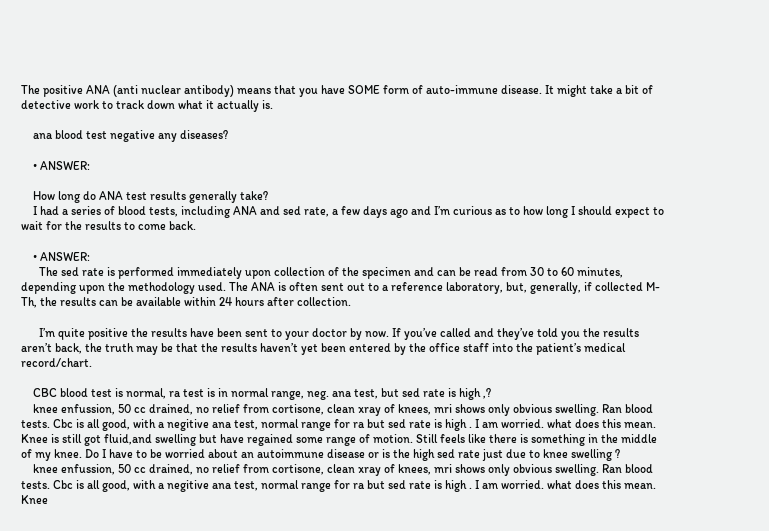The positive ANA (anti nuclear antibody) means that you have SOME form of auto-immune disease. It might take a bit of detective work to track down what it actually is.

    ana blood test negative any diseases?

    • ANSWER:

    How long do ANA test results generally take?
    I had a series of blood tests, including ANA and sed rate, a few days ago and I’m curious as to how long I should expect to wait for the results to come back.

    • ANSWER:
      The sed rate is performed immediately upon collection of the specimen and can be read from 30 to 60 minutes, depending upon the methodology used. The ANA is often sent out to a reference laboratory, but, generally, if collected M-Th, the results can be available within 24 hours after collection.

      I’m quite positive the results have been sent to your doctor by now. If you’ve called and they’ve told you the results aren’t back, the truth may be that the results haven’t yet been entered by the office staff into the patient’s medical record/chart.

    CBC blood test is normal, ra test is in normal range, neg. ana test, but sed rate is high ,?
    knee enfussion, 50 cc drained, no relief from cortisone, clean xray of knees, mri shows only obvious swelling. Ran blood tests. Cbc is all good, with a negitive ana test, normal range for ra but sed rate is high . I am worried. what does this mean. Knee is still got fluid,and swelling but have regained some range of motion. Still feels like there is something in the middle of my knee. Do I have to be worried about an autoimmune disease or is the high sed rate just due to knee swelling ?
    knee enfussion, 50 cc drained, no relief from cortisone, clean xray of knees, mri shows only obvious swelling. Ran blood tests. Cbc is all good, with a negitive ana test, normal range for ra but sed rate is high . I am worried. what does this mean. Knee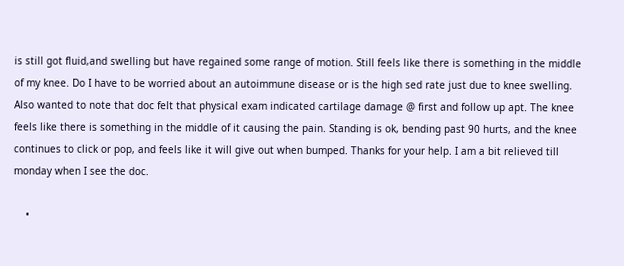is still got fluid,and swelling but have regained some range of motion. Still feels like there is something in the middle of my knee. Do I have to be worried about an autoimmune disease or is the high sed rate just due to knee swelling. Also wanted to note that doc felt that physical exam indicated cartilage damage @ first and follow up apt. The knee feels like there is something in the middle of it causing the pain. Standing is ok, bending past 90 hurts, and the knee continues to click or pop, and feels like it will give out when bumped. Thanks for your help. I am a bit relieved till monday when I see the doc.

    •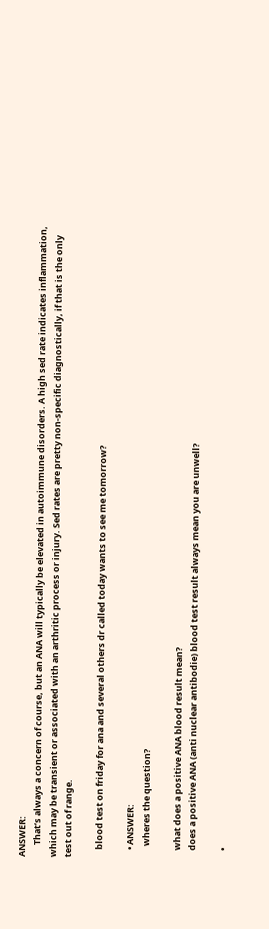ANSWER:
      That’s always a concern of course, but an ANA will typically be elevated in autoimmune disorders. A high sed rate indicates inflammation, which may be transient or associated with an arthritic process or injury. Sed rates are pretty non-specific diagnostically, if that is the only test out of range.

    blood test on friday for ana and several others dr called today wants to see me tomorrow?

    • ANSWER:
      wheres the question?

    what does a positive ANA blood result mean?
    does a positive ANA (anti nuclear antibodie) blood test result always mean you are unwell?

    •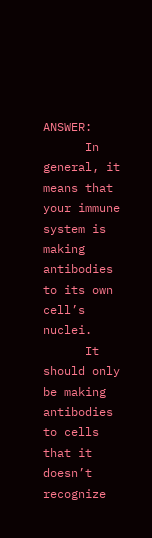ANSWER:
      In general, it means that your immune system is making antibodies to its own cell’s nuclei.
      It should only be making antibodies to cells that it doesn’t recognize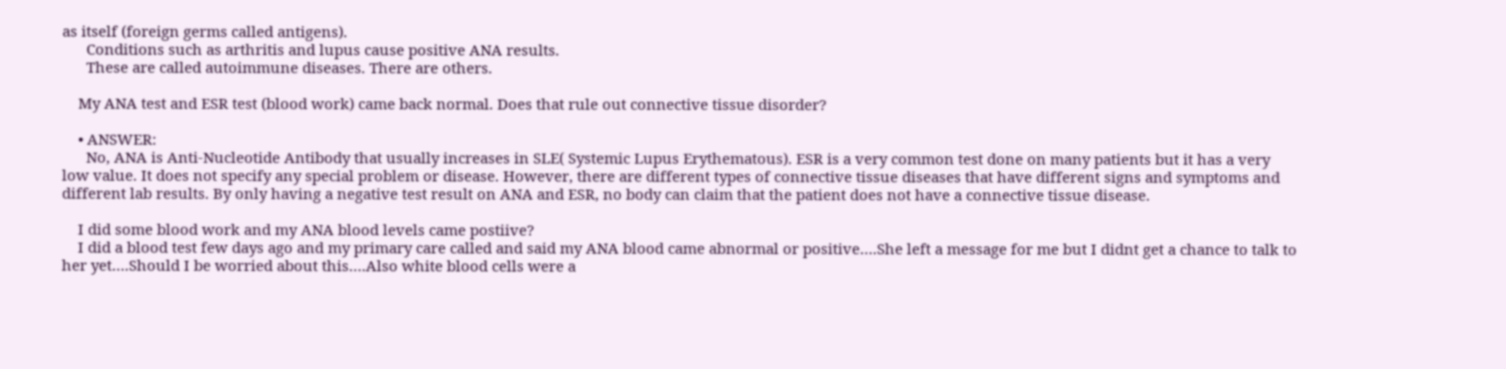as itself (foreign germs called antigens).
      Conditions such as arthritis and lupus cause positive ANA results.
      These are called autoimmune diseases. There are others.

    My ANA test and ESR test (blood work) came back normal. Does that rule out connective tissue disorder?

    • ANSWER:
      No, ANA is Anti-Nucleotide Antibody that usually increases in SLE( Systemic Lupus Erythematous). ESR is a very common test done on many patients but it has a very low value. It does not specify any special problem or disease. However, there are different types of connective tissue diseases that have different signs and symptoms and different lab results. By only having a negative test result on ANA and ESR, no body can claim that the patient does not have a connective tissue disease.

    I did some blood work and my ANA blood levels came postiive?
    I did a blood test few days ago and my primary care called and said my ANA blood came abnormal or positive….She left a message for me but I didnt get a chance to talk to her yet….Should I be worried about this….Also white blood cells were a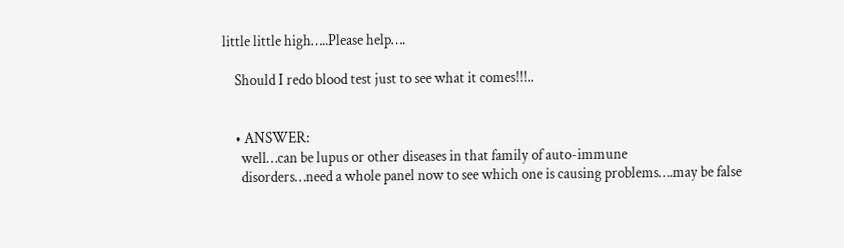little little high…..Please help….

    Should I redo blood test just to see what it comes!!!..


    • ANSWER:
      well…can be lupus or other diseases in that family of auto-immune
      disorders…need a whole panel now to see which one is causing problems….may be false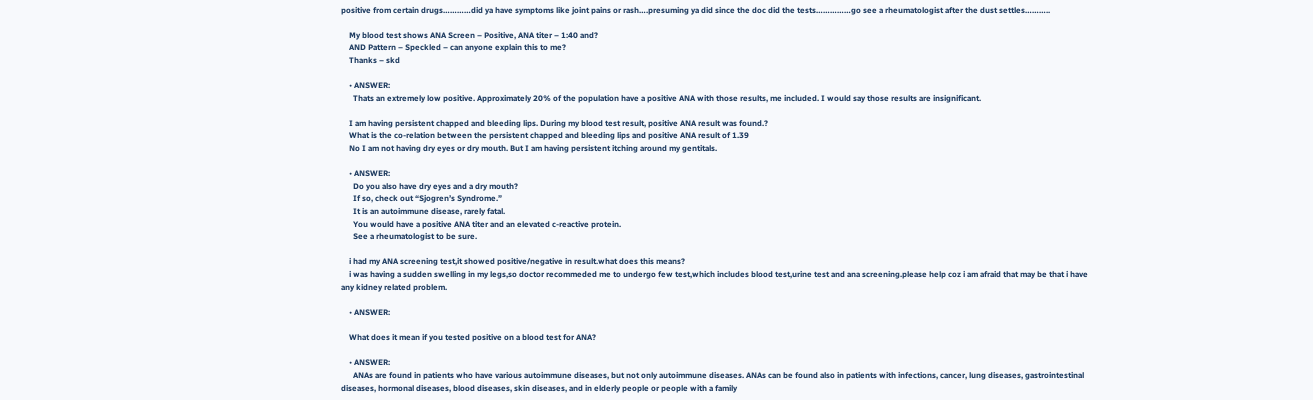positive from certain drugs…………did ya have symptoms like joint pains or rash….presuming ya did since the doc did the tests……………go see a rheumatologist after the dust settles………..

    My blood test shows ANA Screen – Positive, ANA titer – 1:40 and?
    AND Pattern – Speckled – can anyone explain this to me?
    Thanks – skd

    • ANSWER:
      Thats an extremely low positive. Approximately 20% of the population have a positive ANA with those results, me included. I would say those results are insignificant.

    I am having persistent chapped and bleeding lips. During my blood test result, positive ANA result was found.?
    What is the co-relation between the persistent chapped and bleeding lips and positive ANA result of 1.39
    No I am not having dry eyes or dry mouth. But I am having persistent itching around my gentitals.

    • ANSWER:
      Do you also have dry eyes and a dry mouth?
      If so, check out “Sjogren’s Syndrome.”
      It is an autoimmune disease, rarely fatal.
      You would have a positive ANA titer and an elevated c-reactive protein.
      See a rheumatologist to be sure.

    i had my ANA screening test,it showed positive/negative in result.what does this means?
    i was having a sudden swelling in my legs,so doctor recommeded me to undergo few test,which includes blood test,urine test and ana screening.please help coz i am afraid that may be that i have any kidney related problem.

    • ANSWER:

    What does it mean if you tested positive on a blood test for ANA?

    • ANSWER:
      ANAs are found in patients who have various autoimmune diseases, but not only autoimmune diseases. ANAs can be found also in patients with infections, cancer, lung diseases, gastrointestinal diseases, hormonal diseases, blood diseases, skin diseases, and in elderly people or people with a family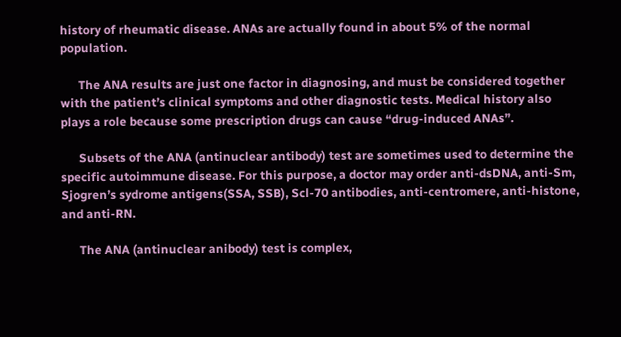history of rheumatic disease. ANAs are actually found in about 5% of the normal population.

      The ANA results are just one factor in diagnosing, and must be considered together with the patient’s clinical symptoms and other diagnostic tests. Medical history also plays a role because some prescription drugs can cause “drug-induced ANAs”.

      Subsets of the ANA (antinuclear antibody) test are sometimes used to determine the specific autoimmune disease. For this purpose, a doctor may order anti-dsDNA, anti-Sm, Sjogren’s sydrome antigens(SSA, SSB), Scl-70 antibodies, anti-centromere, anti-histone, and anti-RN.

      The ANA (antinuclear anibody) test is complex,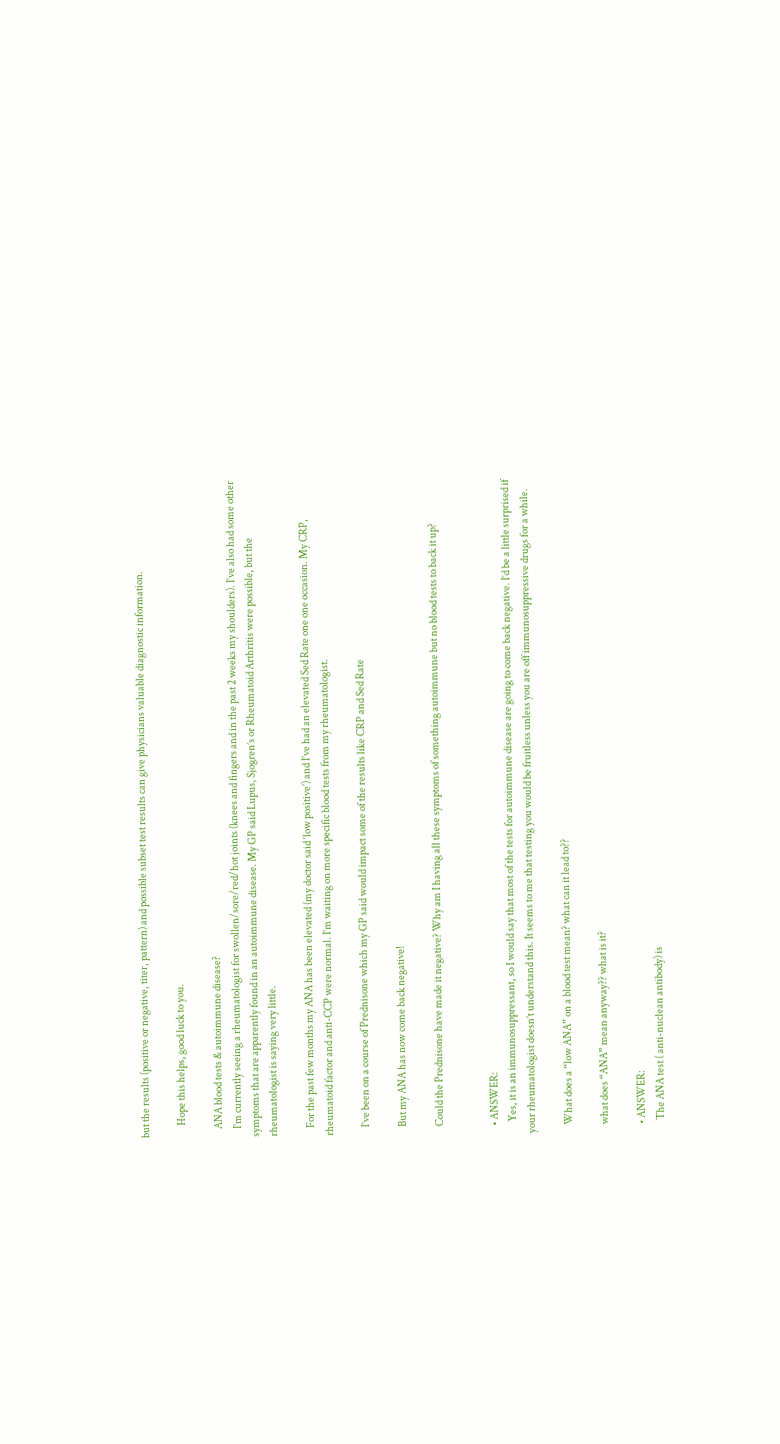but the results (positive or negative, titer, pattern) and possible subset test results can give physicians valuable diagnostic information.

      Hope this helps, good luck to you.

    ANA blood tests & autoimmune disease?
    I’m currently seeing a rheumatologist for swollen/sore/red/hot joints (knees and fingers and in the past 2 weeks my shoulders). I’ve also had some other symptoms that are apparently found in an autoimmune disease. My GP said Lupus, Sjogren’s or Rheumatoid Arthritis were possible, but the rheumatologist is saying very little.

    For the past few months my ANA has been elevated (my doctor said ‘low positive’) and I’ve had an elevated Sed Rate one one occasion. My CRP, rheumatoid factor and anti-CCP were normal. I’m waiting on more specific blood tests from my rheumatologist.

    I’ve been on a course of Prednisone which my GP said would impact some of the results like CRP and Sed Rate

    But my ANA has now come back negative!

    Could the Prednisone have made it negative? Why am I having all these symptoms of something autoimmune but no blood tests to back it up?


    • ANSWER:
      Yes, it is an immunosuppressant, so I would say that most of the tests for autoimmune disease are going to come back negative. I’d be a little surprised if your rheumatologist doesn’t understand this. It seems to me that testing you would be fruitless unless you are off immunosuppressive drugs for a while.

    What does a “low ANA” on a blood test mean? what can it lead to??

    what does “ANA” mean anyway?? what is it?

    • ANSWER:
      The ANA test ( anti-nuclean antibody) is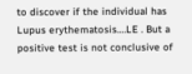to discover if the individual has Lupus erythematosis….LE . But a positive test is not conclusive of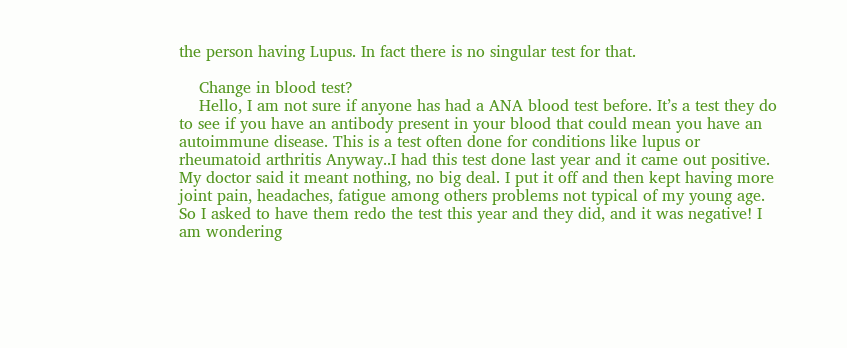the person having Lupus. In fact there is no singular test for that.

    Change in blood test?
    Hello, I am not sure if anyone has had a ANA blood test before. It’s a test they do to see if you have an antibody present in your blood that could mean you have an autoimmune disease. This is a test often done for conditions like lupus or rheumatoid arthritis Anyway..I had this test done last year and it came out positive. My doctor said it meant nothing, no big deal. I put it off and then kept having more joint pain, headaches, fatigue among others problems not typical of my young age. So I asked to have them redo the test this year and they did, and it was negative! I am wondering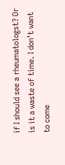if I should see a rheumatologst? Or is it a waste of time. I don’t want to come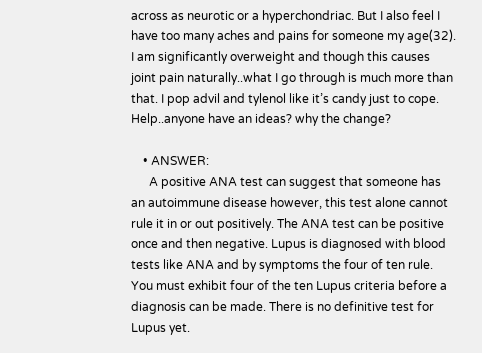across as neurotic or a hyperchondriac. But I also feel I have too many aches and pains for someone my age(32). I am significantly overweight and though this causes joint pain naturally..what I go through is much more than that. I pop advil and tylenol like it’s candy just to cope. Help..anyone have an ideas? why the change?

    • ANSWER:
      A positive ANA test can suggest that someone has an autoimmune disease however, this test alone cannot rule it in or out positively. The ANA test can be positive once and then negative. Lupus is diagnosed with blood tests like ANA and by symptoms the four of ten rule. You must exhibit four of the ten Lupus criteria before a diagnosis can be made. There is no definitive test for Lupus yet.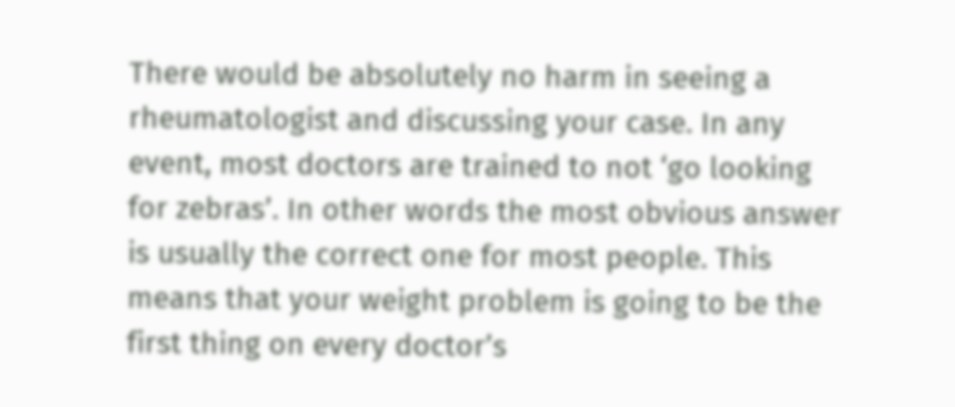There would be absolutely no harm in seeing a rheumatologist and discussing your case. In any event, most doctors are trained to not ‘go looking for zebras’. In other words the most obvious answer is usually the correct one for most people. This means that your weight problem is going to be the first thing on every doctor’s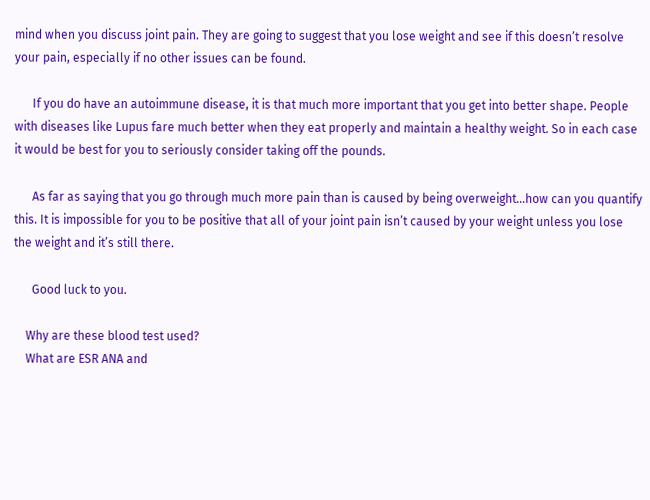mind when you discuss joint pain. They are going to suggest that you lose weight and see if this doesn’t resolve your pain, especially if no other issues can be found.

      If you do have an autoimmune disease, it is that much more important that you get into better shape. People with diseases like Lupus fare much better when they eat properly and maintain a healthy weight. So in each case it would be best for you to seriously consider taking off the pounds.

      As far as saying that you go through much more pain than is caused by being overweight…how can you quantify this. It is impossible for you to be positive that all of your joint pain isn’t caused by your weight unless you lose the weight and it’s still there.

      Good luck to you.

    Why are these blood test used?
    What are ESR ANA and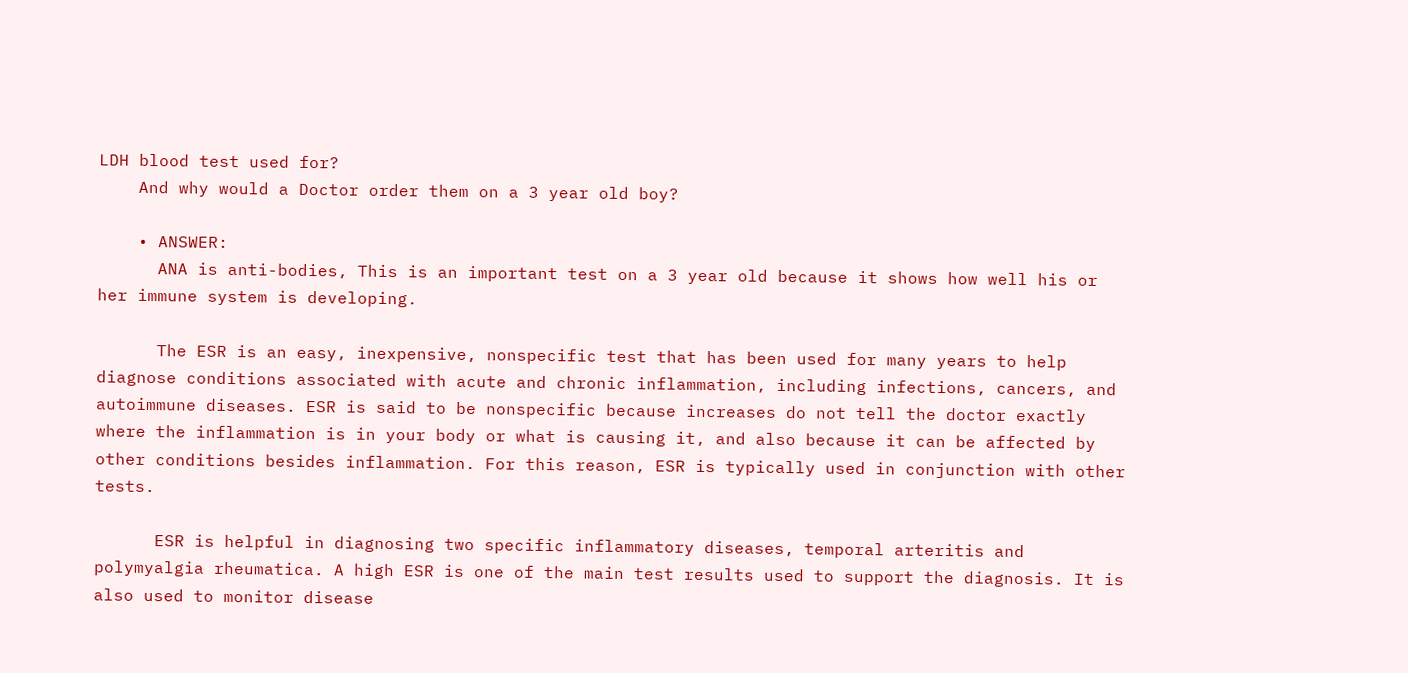LDH blood test used for?
    And why would a Doctor order them on a 3 year old boy?

    • ANSWER:
      ANA is anti-bodies, This is an important test on a 3 year old because it shows how well his or her immune system is developing.

      The ESR is an easy, inexpensive, nonspecific test that has been used for many years to help diagnose conditions associated with acute and chronic inflammation, including infections, cancers, and autoimmune diseases. ESR is said to be nonspecific because increases do not tell the doctor exactly where the inflammation is in your body or what is causing it, and also because it can be affected by other conditions besides inflammation. For this reason, ESR is typically used in conjunction with other tests.

      ESR is helpful in diagnosing two specific inflammatory diseases, temporal arteritis and polymyalgia rheumatica. A high ESR is one of the main test results used to support the diagnosis. It is also used to monitor disease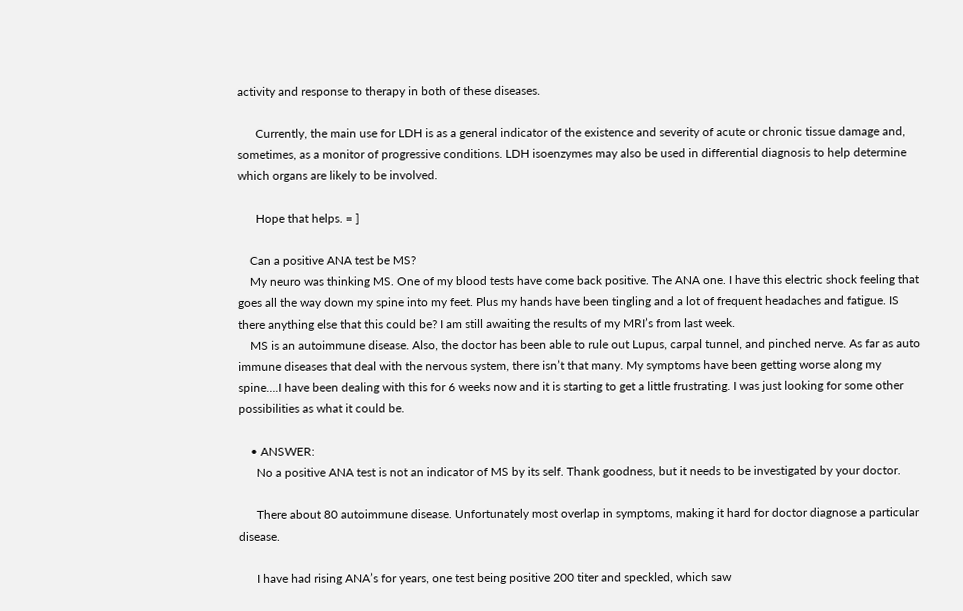activity and response to therapy in both of these diseases.

      Currently, the main use for LDH is as a general indicator of the existence and severity of acute or chronic tissue damage and, sometimes, as a monitor of progressive conditions. LDH isoenzymes may also be used in differential diagnosis to help determine which organs are likely to be involved.

      Hope that helps. = ]

    Can a positive ANA test be MS?
    My neuro was thinking MS. One of my blood tests have come back positive. The ANA one. I have this electric shock feeling that goes all the way down my spine into my feet. Plus my hands have been tingling and a lot of frequent headaches and fatigue. IS there anything else that this could be? I am still awaiting the results of my MRI’s from last week.
    MS is an autoimmune disease. Also, the doctor has been able to rule out Lupus, carpal tunnel, and pinched nerve. As far as auto immune diseases that deal with the nervous system, there isn’t that many. My symptoms have been getting worse along my spine….I have been dealing with this for 6 weeks now and it is starting to get a little frustrating. I was just looking for some other possibilities as what it could be.

    • ANSWER:
      No a positive ANA test is not an indicator of MS by its self. Thank goodness, but it needs to be investigated by your doctor.

      There about 80 autoimmune disease. Unfortunately most overlap in symptoms, making it hard for doctor diagnose a particular disease.

      I have had rising ANA’s for years, one test being positive 200 titer and speckled, which saw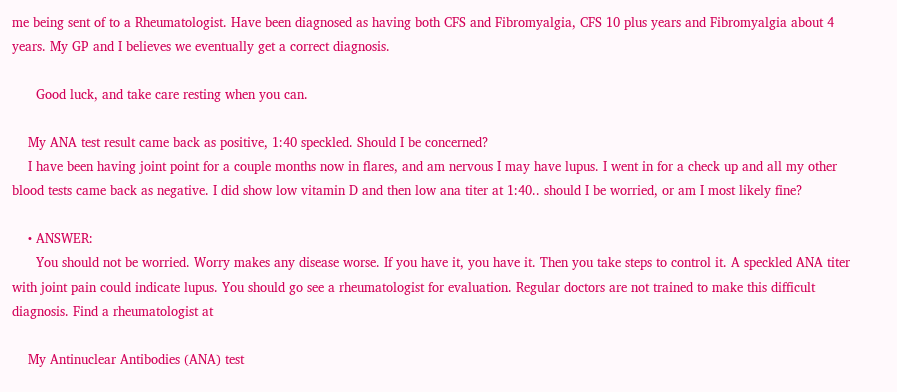me being sent of to a Rheumatologist. Have been diagnosed as having both CFS and Fibromyalgia, CFS 10 plus years and Fibromyalgia about 4 years. My GP and I believes we eventually get a correct diagnosis.

      Good luck, and take care resting when you can.

    My ANA test result came back as positive, 1:40 speckled. Should I be concerned?
    I have been having joint point for a couple months now in flares, and am nervous I may have lupus. I went in for a check up and all my other blood tests came back as negative. I did show low vitamin D and then low ana titer at 1:40.. should I be worried, or am I most likely fine?

    • ANSWER:
      You should not be worried. Worry makes any disease worse. If you have it, you have it. Then you take steps to control it. A speckled ANA titer with joint pain could indicate lupus. You should go see a rheumatologist for evaluation. Regular doctors are not trained to make this difficult diagnosis. Find a rheumatologist at

    My Antinuclear Antibodies (ANA) test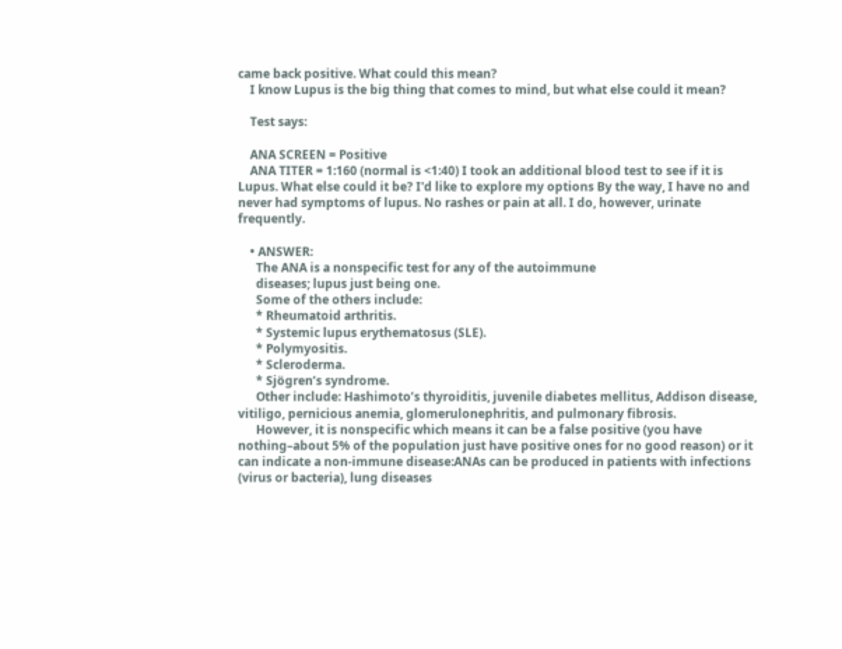came back positive. What could this mean?
    I know Lupus is the big thing that comes to mind, but what else could it mean?

    Test says:

    ANA SCREEN = Positive
    ANA TITER = 1:160 (normal is <1:40) I took an additional blood test to see if it is Lupus. What else could it be? I'd like to explore my options By the way, I have no and never had symptoms of lupus. No rashes or pain at all. I do, however, urinate frequently.

    • ANSWER:
      The ANA is a nonspecific test for any of the autoimmune
      diseases; lupus just being one.
      Some of the others include:
      * Rheumatoid arthritis.
      * Systemic lupus erythematosus (SLE).
      * Polymyositis.
      * Scleroderma.
      * Sjögren’s syndrome.
      Other include: Hashimoto’s thyroiditis, juvenile diabetes mellitus, Addison disease, vitiligo, pernicious anemia, glomerulonephritis, and pulmonary fibrosis.
      However, it is nonspecific which means it can be a false positive (you have nothing–about 5% of the population just have positive ones for no good reason) or it can indicate a non-immune disease:ANAs can be produced in patients with infections (virus or bacteria), lung diseases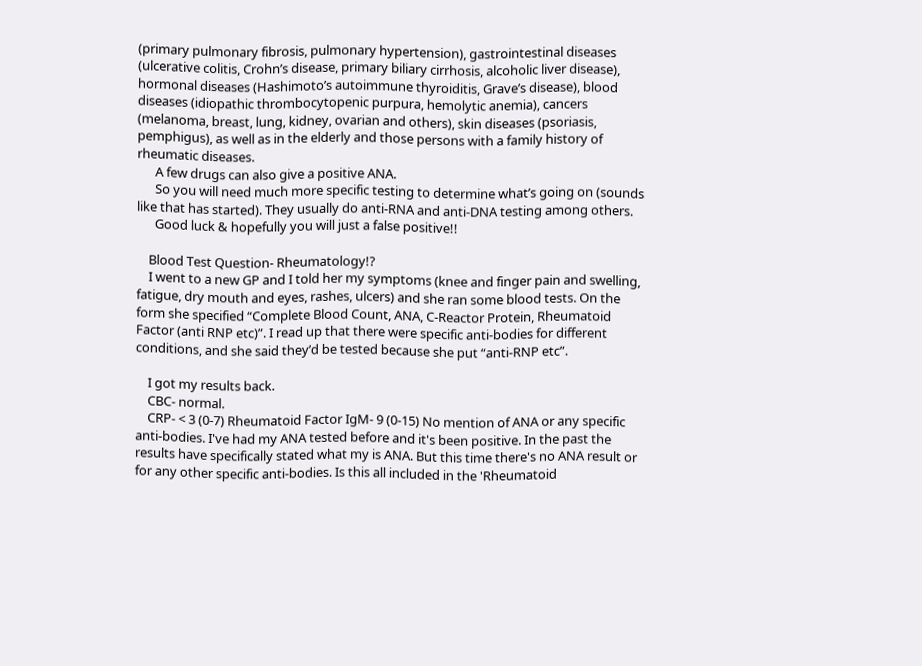(primary pulmonary fibrosis, pulmonary hypertension), gastrointestinal diseases (ulcerative colitis, Crohn’s disease, primary biliary cirrhosis, alcoholic liver disease), hormonal diseases (Hashimoto’s autoimmune thyroiditis, Grave’s disease), blood diseases (idiopathic thrombocytopenic purpura, hemolytic anemia), cancers (melanoma, breast, lung, kidney, ovarian and others), skin diseases (psoriasis, pemphigus), as well as in the elderly and those persons with a family history of rheumatic diseases.
      A few drugs can also give a positive ANA.
      So you will need much more specific testing to determine what’s going on (sounds like that has started). They usually do anti-RNA and anti-DNA testing among others.
      Good luck & hopefully you will just a false positive!!

    Blood Test Question- Rheumatology!?
    I went to a new GP and I told her my symptoms (knee and finger pain and swelling, fatigue, dry mouth and eyes, rashes, ulcers) and she ran some blood tests. On the form she specified “Complete Blood Count, ANA, C-Reactor Protein, Rheumatoid Factor (anti RNP etc)”. I read up that there were specific anti-bodies for different conditions, and she said they’d be tested because she put “anti-RNP etc”.

    I got my results back.
    CBC- normal.
    CRP- < 3 (0-7) Rheumatoid Factor IgM- 9 (0-15) No mention of ANA or any specific anti-bodies. I've had my ANA tested before and it's been positive. In the past the results have specifically stated what my is ANA. But this time there's no ANA result or for any other specific anti-bodies. Is this all included in the 'Rheumatoid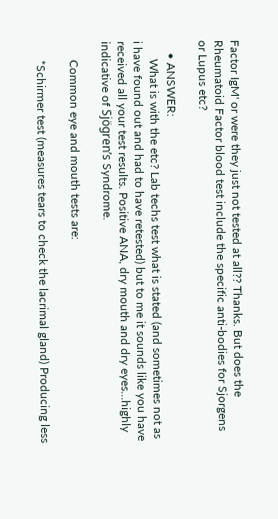Factor IgM' or were they just not tested at all?? Thanks. But does the Rheumatoid Factor blood test include the specific anti-bodies for Sjorgens or Lupus etc?

    • ANSWER:
      What is with the etc? Lab techs test what is stated (and sometimes not as i have found out and had to have retested) but to me it sounds like you have received all your test results. Positive ANA, dry mouth and dry eyes…highly indicative of Sjögren’s Syndrome.

      Common eye and mouth tests are:

      *Schirmer test (measures tears to check the lacrimal gland) Producing less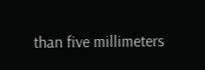than five millimeters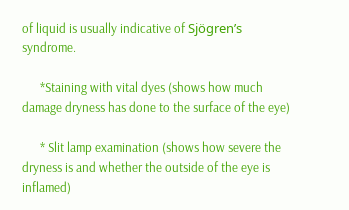of liquid is usually indicative of Sjögren’s syndrome.

      *Staining with vital dyes (shows how much damage dryness has done to the surface of the eye)

      * Slit lamp examination (shows how severe the dryness is and whether the outside of the eye is inflamed)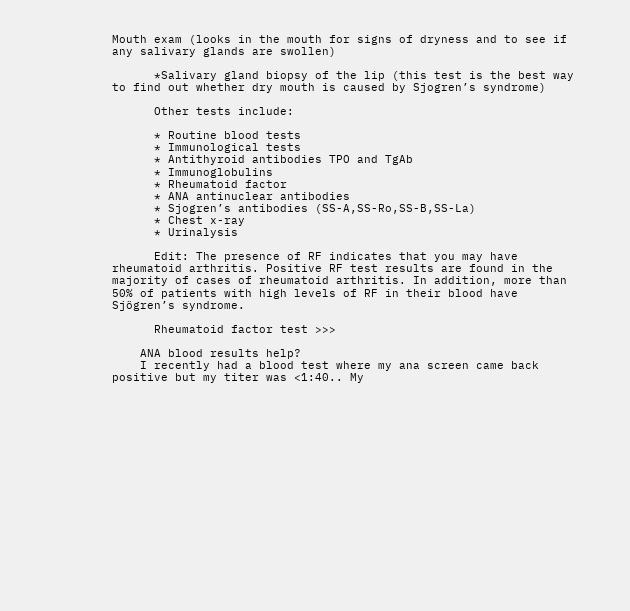Mouth exam (looks in the mouth for signs of dryness and to see if any salivary glands are swollen)

      *Salivary gland biopsy of the lip (this test is the best way to find out whether dry mouth is caused by Sjogren’s syndrome)

      Other tests include:

      * Routine blood tests
      * Immunological tests
      * Antithyroid antibodies TPO and TgAb
      * Immunoglobulins
      * Rheumatoid factor
      * ANA antinuclear antibodies
      * Sjogren’s antibodies (SS-A,SS-Ro,SS-B,SS-La)
      * Chest x-ray
      * Urinalysis

      Edit: The presence of RF indicates that you may have rheumatoid arthritis. Positive RF test results are found in the majority of cases of rheumatoid arthritis. In addition, more than 50% of patients with high levels of RF in their blood have Sjögren’s syndrome.

      Rheumatoid factor test >>>

    ANA blood results help?
    I recently had a blood test where my ana screen came back positive but my titer was <1:40.. My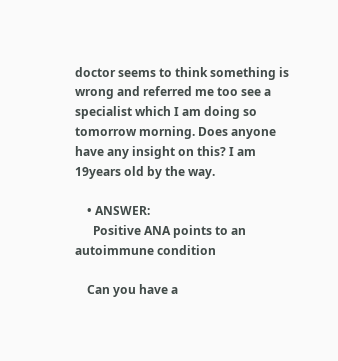doctor seems to think something is wrong and referred me too see a specialist which I am doing so tomorrow morning. Does anyone have any insight on this? I am 19years old by the way.

    • ANSWER:
      Positive ANA points to an autoimmune condition

    Can you have a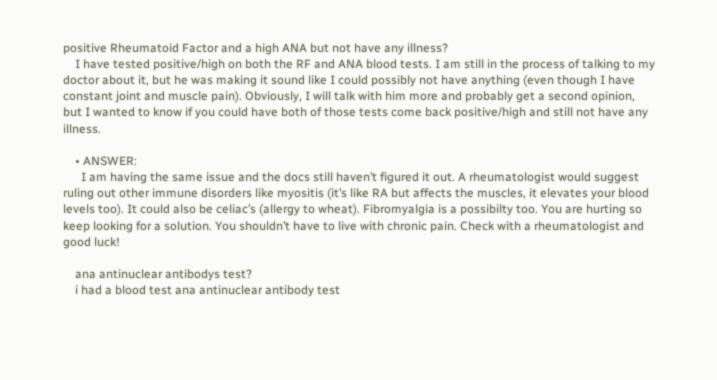positive Rheumatoid Factor and a high ANA but not have any illness?
    I have tested positive/high on both the RF and ANA blood tests. I am still in the process of talking to my doctor about it, but he was making it sound like I could possibly not have anything (even though I have constant joint and muscle pain). Obviously, I will talk with him more and probably get a second opinion, but I wanted to know if you could have both of those tests come back positive/high and still not have any illness.

    • ANSWER:
      I am having the same issue and the docs still haven’t figured it out. A rheumatologist would suggest ruling out other immune disorders like myositis (it’s like RA but affects the muscles, it elevates your blood levels too). It could also be celiac’s (allergy to wheat). Fibromyalgia is a possibilty too. You are hurting so keep looking for a solution. You shouldn’t have to live with chronic pain. Check with a rheumatologist and good luck!

    ana antinuclear antibodys test?
    i had a blood test ana antinuclear antibody test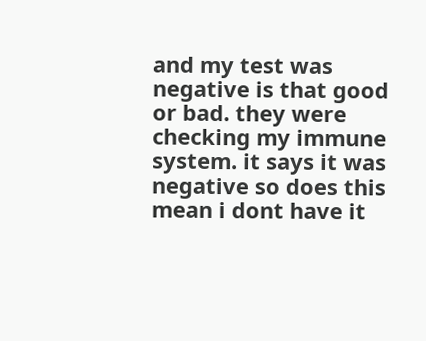and my test was negative is that good or bad. they were checking my immune system. it says it was negative so does this mean i dont have it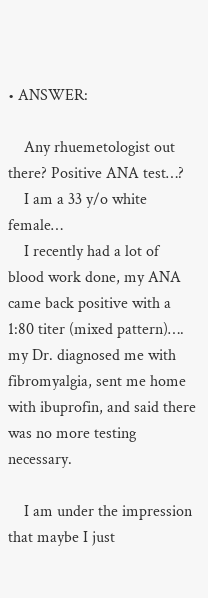• ANSWER:

    Any rhuemetologist out there? Positive ANA test…?
    I am a 33 y/o white female…
    I recently had a lot of blood work done, my ANA came back positive with a 1:80 titer (mixed pattern)…. my Dr. diagnosed me with fibromyalgia, sent me home with ibuprofin, and said there was no more testing necessary.

    I am under the impression that maybe I just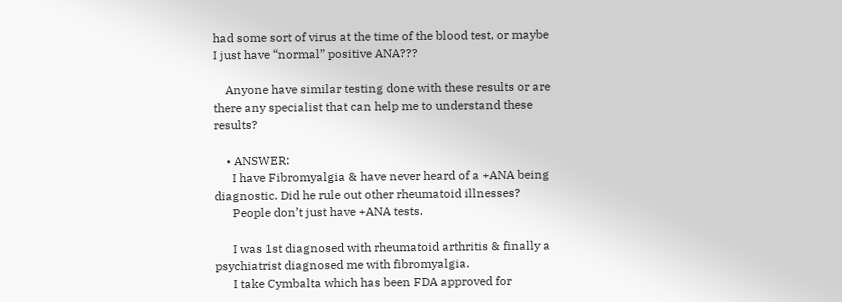had some sort of virus at the time of the blood test, or maybe I just have “normal” positive ANA???

    Anyone have similar testing done with these results or are there any specialist that can help me to understand these results?

    • ANSWER:
      I have Fibromyalgia & have never heard of a +ANA being diagnostic. Did he rule out other rheumatoid illnesses?
      People don’t just have +ANA tests.

      I was 1st diagnosed with rheumatoid arthritis & finally a psychiatrist diagnosed me with fibromyalgia.
      I take Cymbalta which has been FDA approved for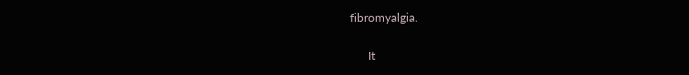fibromyalgia.

      It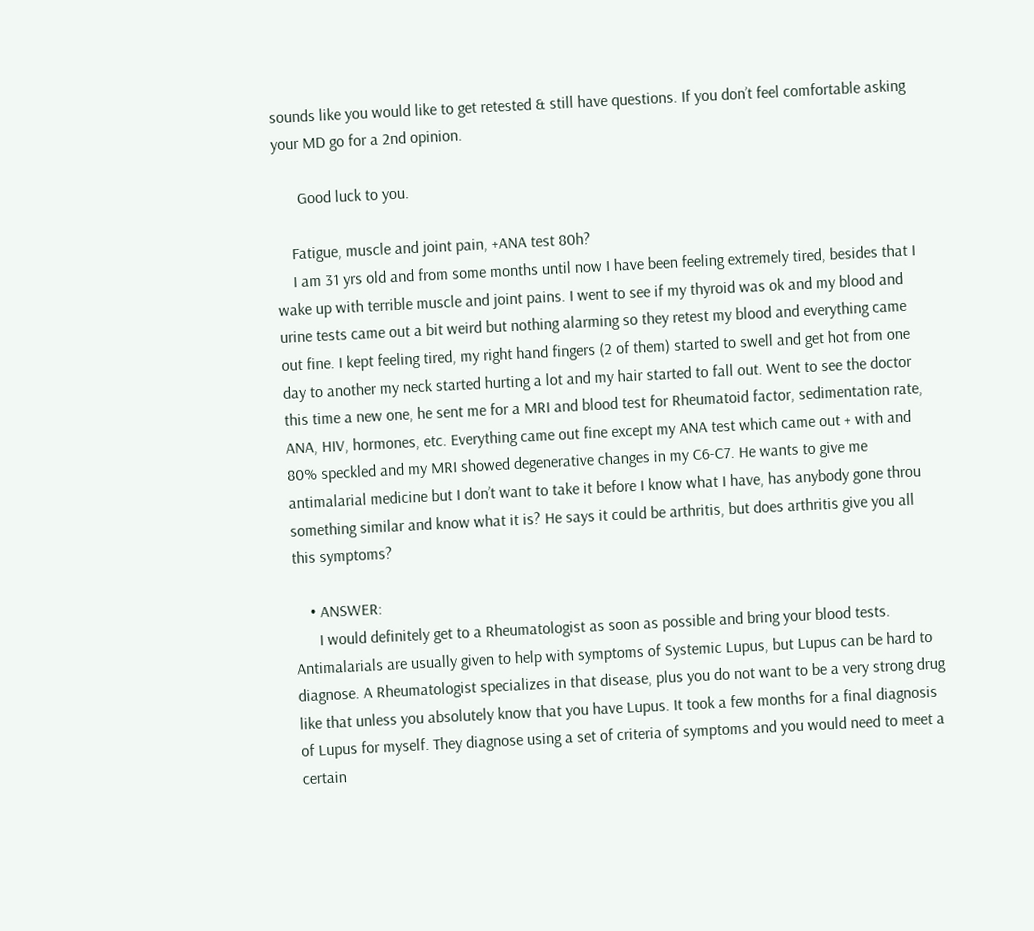sounds like you would like to get retested & still have questions. If you don’t feel comfortable asking your MD go for a 2nd opinion.

      Good luck to you.

    Fatigue, muscle and joint pain, +ANA test 80h?
    I am 31 yrs old and from some months until now I have been feeling extremely tired, besides that I wake up with terrible muscle and joint pains. I went to see if my thyroid was ok and my blood and urine tests came out a bit weird but nothing alarming so they retest my blood and everything came out fine. I kept feeling tired, my right hand fingers (2 of them) started to swell and get hot from one day to another my neck started hurting a lot and my hair started to fall out. Went to see the doctor this time a new one, he sent me for a MRI and blood test for Rheumatoid factor, sedimentation rate, ANA, HIV, hormones, etc. Everything came out fine except my ANA test which came out + with and 80% speckled and my MRI showed degenerative changes in my C6-C7. He wants to give me antimalarial medicine but I don’t want to take it before I know what I have, has anybody gone throu something similar and know what it is? He says it could be arthritis, but does arthritis give you all this symptoms?

    • ANSWER:
      I would definitely get to a Rheumatologist as soon as possible and bring your blood tests. Antimalarials are usually given to help with symptoms of Systemic Lupus, but Lupus can be hard to diagnose. A Rheumatologist specializes in that disease, plus you do not want to be a very strong drug like that unless you absolutely know that you have Lupus. It took a few months for a final diagnosis of Lupus for myself. They diagnose using a set of criteria of symptoms and you would need to meet a certain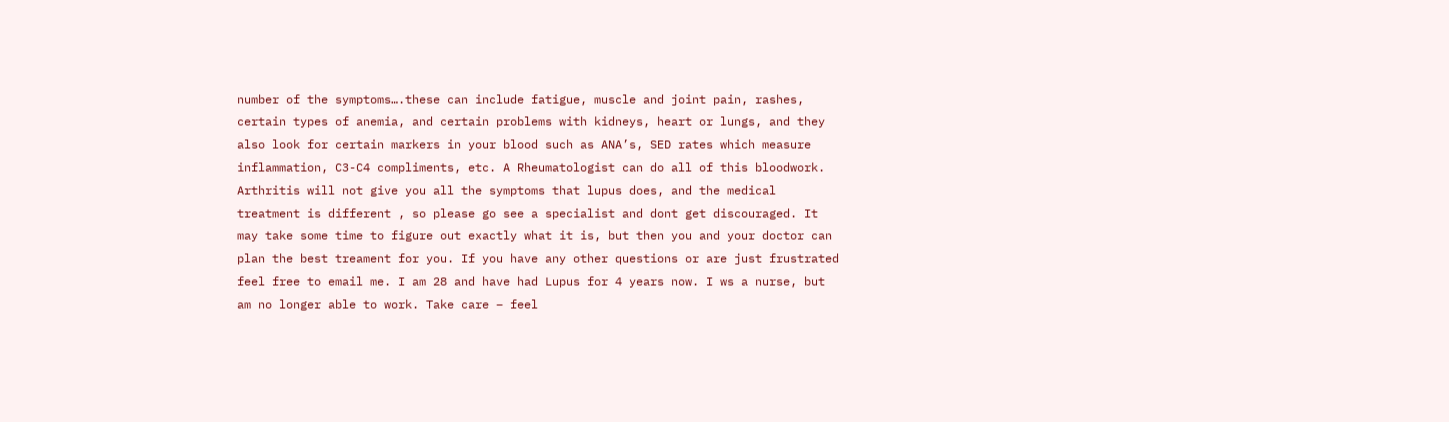number of the symptoms….these can include fatigue, muscle and joint pain, rashes, certain types of anemia, and certain problems with kidneys, heart or lungs, and they also look for certain markers in your blood such as ANA’s, SED rates which measure inflammation, C3-C4 compliments, etc. A Rheumatologist can do all of this bloodwork. Arthritis will not give you all the symptoms that lupus does, and the medical treatment is different , so please go see a specialist and dont get discouraged. It may take some time to figure out exactly what it is, but then you and your doctor can plan the best treament for you. If you have any other questions or are just frustrated feel free to email me. I am 28 and have had Lupus for 4 years now. I ws a nurse, but am no longer able to work. Take care – feel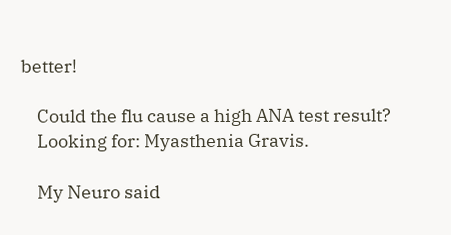better!

    Could the flu cause a high ANA test result?
    Looking for: Myasthenia Gravis.

    My Neuro said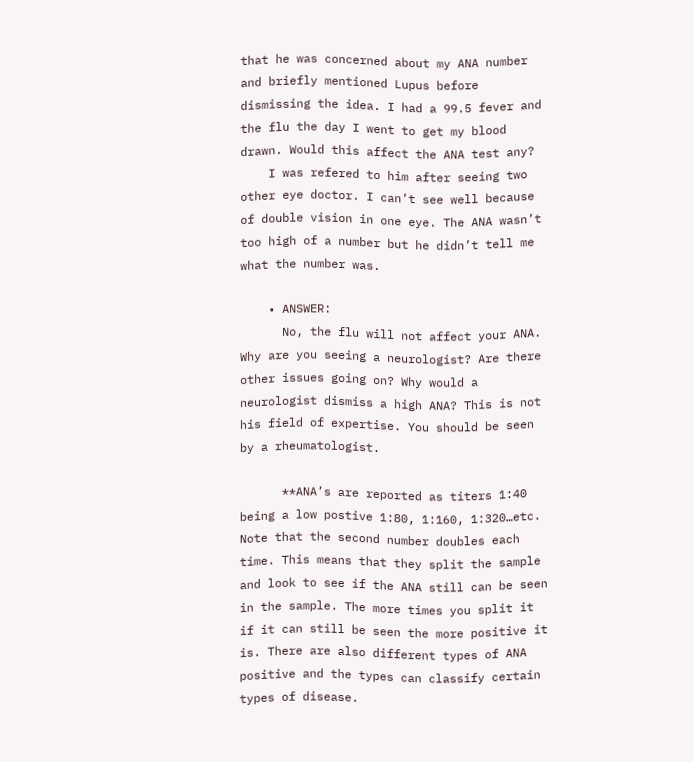that he was concerned about my ANA number and briefly mentioned Lupus before dismissing the idea. I had a 99.5 fever and the flu the day I went to get my blood drawn. Would this affect the ANA test any?
    I was refered to him after seeing two other eye doctor. I can’t see well because of double vision in one eye. The ANA wasn’t too high of a number but he didn’t tell me what the number was.

    • ANSWER:
      No, the flu will not affect your ANA. Why are you seeing a neurologist? Are there other issues going on? Why would a neurologist dismiss a high ANA? This is not his field of expertise. You should be seen by a rheumatologist.

      **ANA’s are reported as titers 1:40 being a low postive 1:80, 1:160, 1:320…etc. Note that the second number doubles each time. This means that they split the sample and look to see if the ANA still can be seen in the sample. The more times you split it if it can still be seen the more positive it is. There are also different types of ANA positive and the types can classify certain types of disease.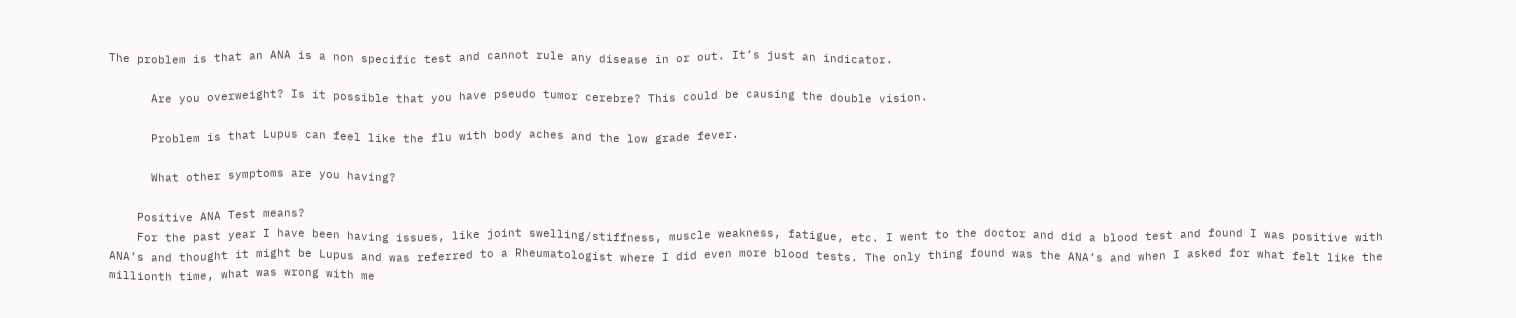The problem is that an ANA is a non specific test and cannot rule any disease in or out. It’s just an indicator.

      Are you overweight? Is it possible that you have pseudo tumor cerebre? This could be causing the double vision.

      Problem is that Lupus can feel like the flu with body aches and the low grade fever.

      What other symptoms are you having?

    Positive ANA Test means?
    For the past year I have been having issues, like joint swelling/stiffness, muscle weakness, fatigue, etc. I went to the doctor and did a blood test and found I was positive with ANA’s and thought it might be Lupus and was referred to a Rheumatologist where I did even more blood tests. The only thing found was the ANA’s and when I asked for what felt like the millionth time, what was wrong with me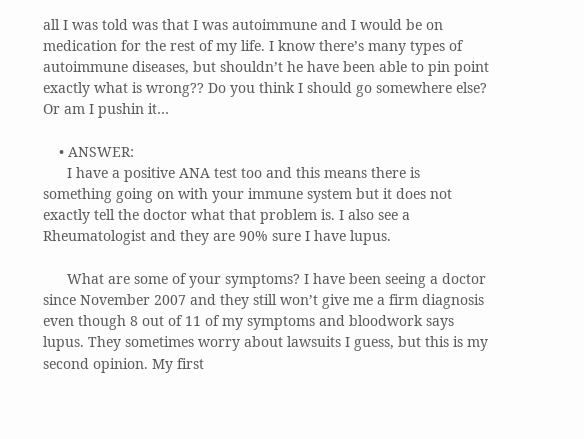all I was told was that I was autoimmune and I would be on medication for the rest of my life. I know there’s many types of autoimmune diseases, but shouldn’t he have been able to pin point exactly what is wrong?? Do you think I should go somewhere else? Or am I pushin it…

    • ANSWER:
      I have a positive ANA test too and this means there is something going on with your immune system but it does not exactly tell the doctor what that problem is. I also see a Rheumatologist and they are 90% sure I have lupus.

      What are some of your symptoms? I have been seeing a doctor since November 2007 and they still won’t give me a firm diagnosis even though 8 out of 11 of my symptoms and bloodwork says lupus. They sometimes worry about lawsuits I guess, but this is my second opinion. My first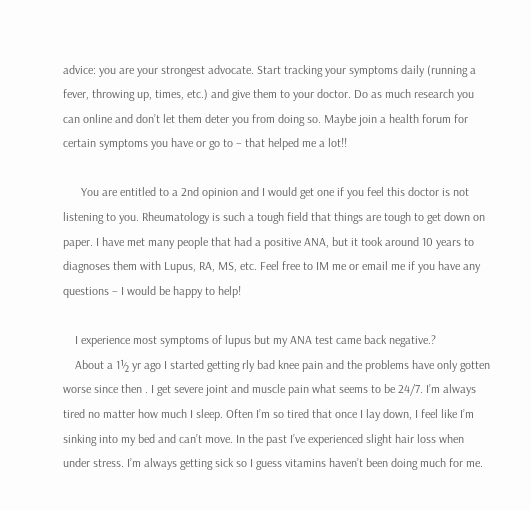advice: you are your strongest advocate. Start tracking your symptoms daily (running a fever, throwing up, times, etc.) and give them to your doctor. Do as much research you can online and don’t let them deter you from doing so. Maybe join a health forum for certain symptoms you have or go to – that helped me a lot!!

      You are entitled to a 2nd opinion and I would get one if you feel this doctor is not listening to you. Rheumatology is such a tough field that things are tough to get down on paper. I have met many people that had a positive ANA, but it took around 10 years to diagnoses them with Lupus, RA, MS, etc. Feel free to IM me or email me if you have any questions – I would be happy to help!

    I experience most symptoms of lupus but my ANA test came back negative.?
    About a 1½ yr ago I started getting rly bad knee pain and the problems have only gotten worse since then . I get severe joint and muscle pain what seems to be 24/7. I’m always tired no matter how much I sleep. Often I’m so tired that once I lay down, I feel like I’m sinking into my bed and can’t move. In the past I’ve experienced slight hair loss when under stress. I’m always getting sick so I guess vitamins haven’t been doing much for me.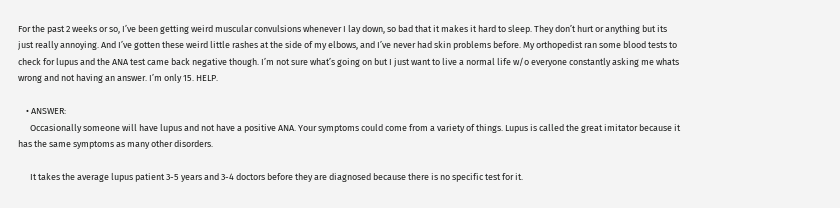For the past 2 weeks or so, I’ve been getting weird muscular convulsions whenever I lay down, so bad that it makes it hard to sleep. They don’t hurt or anything but its just really annoying. And I’ve gotten these weird little rashes at the side of my elbows, and I’ve never had skin problems before. My orthopedist ran some blood tests to check for lupus and the ANA test came back negative though. I’m not sure what’s going on but I just want to live a normal life w/o everyone constantly asking me whats wrong and not having an answer. I’m only 15. HELP.

    • ANSWER:
      Occasionally someone will have lupus and not have a positive ANA. Your symptoms could come from a variety of things. Lupus is called the great imitator because it has the same symptoms as many other disorders.

      It takes the average lupus patient 3-5 years and 3-4 doctors before they are diagnosed because there is no specific test for it.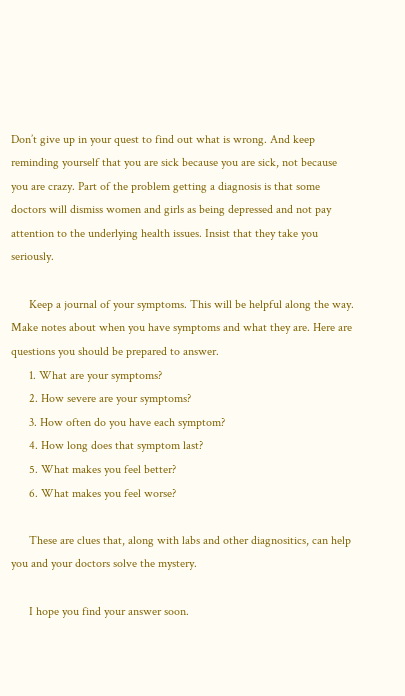Don’t give up in your quest to find out what is wrong. And keep reminding yourself that you are sick because you are sick, not because you are crazy. Part of the problem getting a diagnosis is that some doctors will dismiss women and girls as being depressed and not pay attention to the underlying health issues. Insist that they take you seriously.

      Keep a journal of your symptoms. This will be helpful along the way. Make notes about when you have symptoms and what they are. Here are questions you should be prepared to answer.
      1. What are your symptoms?
      2. How severe are your symptoms?
      3. How often do you have each symptom?
      4. How long does that symptom last?
      5. What makes you feel better?
      6. What makes you feel worse?

      These are clues that, along with labs and other diagnositics, can help you and your doctors solve the mystery.

      I hope you find your answer soon.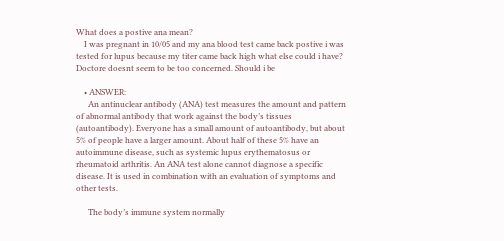What does a postive ana mean?
    I was pregnant in 10/05 and my ana blood test came back postive i was tested for lupus because my titer came back high what else could i have? Doctore doesnt seem to be too concerned. Should i be

    • ANSWER:
      An antinuclear antibody (ANA) test measures the amount and pattern of abnormal antibody that work against the body’s tissues (autoantibody). Everyone has a small amount of autoantibody, but about 5% of people have a larger amount. About half of these 5% have an autoimmune disease, such as systemic lupus erythematosus or rheumatoid arthritis. An ANA test alone cannot diagnose a specific disease. It is used in combination with an evaluation of symptoms and other tests.

      The body’s immune system normally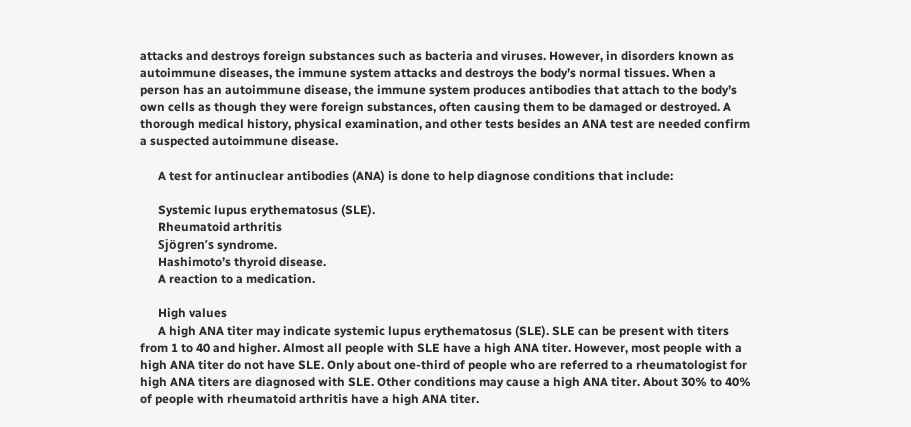attacks and destroys foreign substances such as bacteria and viruses. However, in disorders known as autoimmune diseases, the immune system attacks and destroys the body’s normal tissues. When a person has an autoimmune disease, the immune system produces antibodies that attach to the body’s own cells as though they were foreign substances, often causing them to be damaged or destroyed. A thorough medical history, physical examination, and other tests besides an ANA test are needed confirm a suspected autoimmune disease.

      A test for antinuclear antibodies (ANA) is done to help diagnose conditions that include:

      Systemic lupus erythematosus (SLE).
      Rheumatoid arthritis
      Sjögren’s syndrome.
      Hashimoto’s thyroid disease.
      A reaction to a medication.

      High values
      A high ANA titer may indicate systemic lupus erythematosus (SLE). SLE can be present with titers from 1 to 40 and higher. Almost all people with SLE have a high ANA titer. However, most people with a high ANA titer do not have SLE. Only about one-third of people who are referred to a rheumatologist for high ANA titers are diagnosed with SLE. Other conditions may cause a high ANA titer. About 30% to 40% of people with rheumatoid arthritis have a high ANA titer.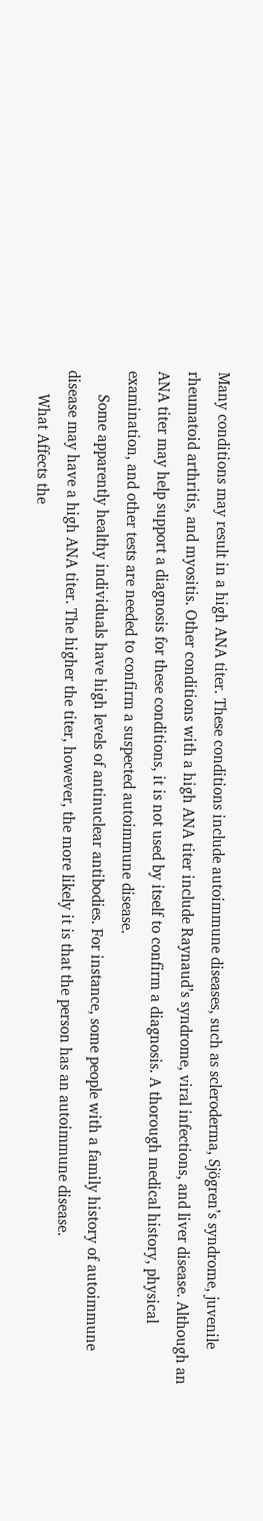Many conditions may result in a high ANA titer. These conditions include autoimmune diseases, such as scleroderma, Sjögren’s syndrome, juvenile rheumatoid arthritis, and myositis. Other conditions with a high ANA titer include Raynaud’s syndrome, viral infections, and liver disease. Although an ANA titer may help support a diagnosis for these conditions, it is not used by itself to confirm a diagnosis. A thorough medical history, physical examination, and other tests are needed to confirm a suspected autoimmune disease.
      Some apparently healthy individuals have high levels of antinuclear antibodies. For instance, some people with a family history of autoimmune disease may have a high ANA titer. The higher the titer, however, the more likely it is that the person has an autoimmune disease.
      What Affects the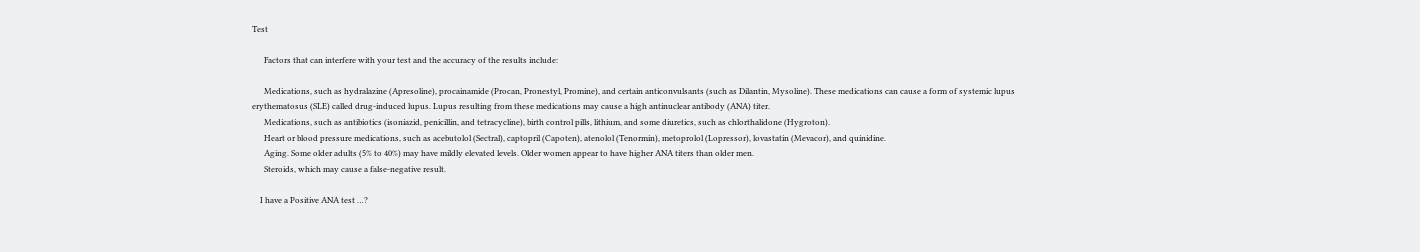Test

      Factors that can interfere with your test and the accuracy of the results include:

      Medications, such as hydralazine (Apresoline), procainamide (Procan, Pronestyl, Promine), and certain anticonvulsants (such as Dilantin, Mysoline). These medications can cause a form of systemic lupus erythematosus (SLE) called drug-induced lupus. Lupus resulting from these medications may cause a high antinuclear antibody (ANA) titer.
      Medications, such as antibiotics (isoniazid, penicillin, and tetracycline), birth control pills, lithium, and some diuretics, such as chlorthalidone (Hygroton).
      Heart or blood pressure medications, such as acebutolol (Sectral), captopril (Capoten), atenolol (Tenormin), metoprolol (Lopressor), lovastatin (Mevacor), and quinidine.
      Aging. Some older adults (5% to 40%) may have mildly elevated levels. Older women appear to have higher ANA titers than older men.
      Steroids, which may cause a false-negative result.

    I have a Positive ANA test …?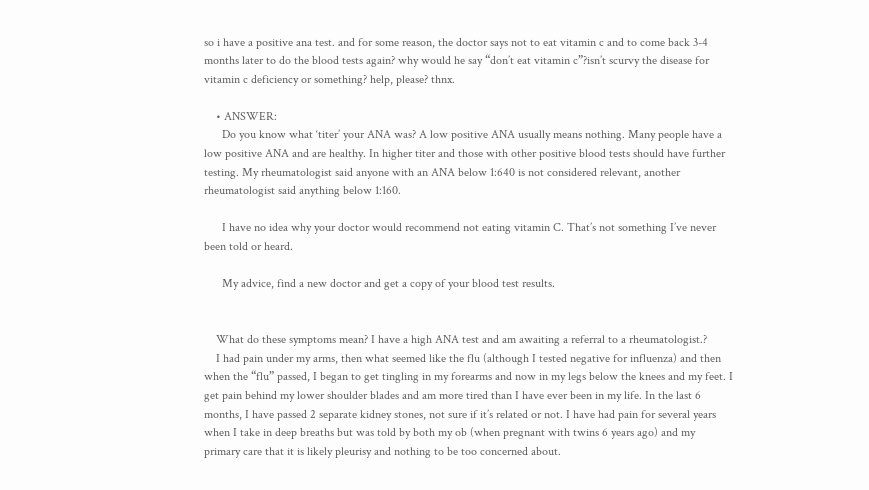so i have a positive ana test. and for some reason, the doctor says not to eat vitamin c and to come back 3-4 months later to do the blood tests again? why would he say “don’t eat vitamin c”?isn’t scurvy the disease for vitamin c deficiency or something? help, please? thnx.

    • ANSWER:
      Do you know what ‘titer’ your ANA was? A low positive ANA usually means nothing. Many people have a low positive ANA and are healthy. In higher titer and those with other positive blood tests should have further testing. My rheumatologist said anyone with an ANA below 1:640 is not considered relevant, another rheumatologist said anything below 1:160.

      I have no idea why your doctor would recommend not eating vitamin C. That’s not something I’ve never been told or heard.

      My advice, find a new doctor and get a copy of your blood test results.


    What do these symptoms mean? I have a high ANA test and am awaiting a referral to a rheumatologist.?
    I had pain under my arms, then what seemed like the flu (although I tested negative for influenza) and then when the “flu” passed, I began to get tingling in my forearms and now in my legs below the knees and my feet. I get pain behind my lower shoulder blades and am more tired than I have ever been in my life. In the last 6 months, I have passed 2 separate kidney stones, not sure if it’s related or not. I have had pain for several years when I take in deep breaths but was told by both my ob (when pregnant with twins 6 years ago) and my primary care that it is likely pleurisy and nothing to be too concerned about.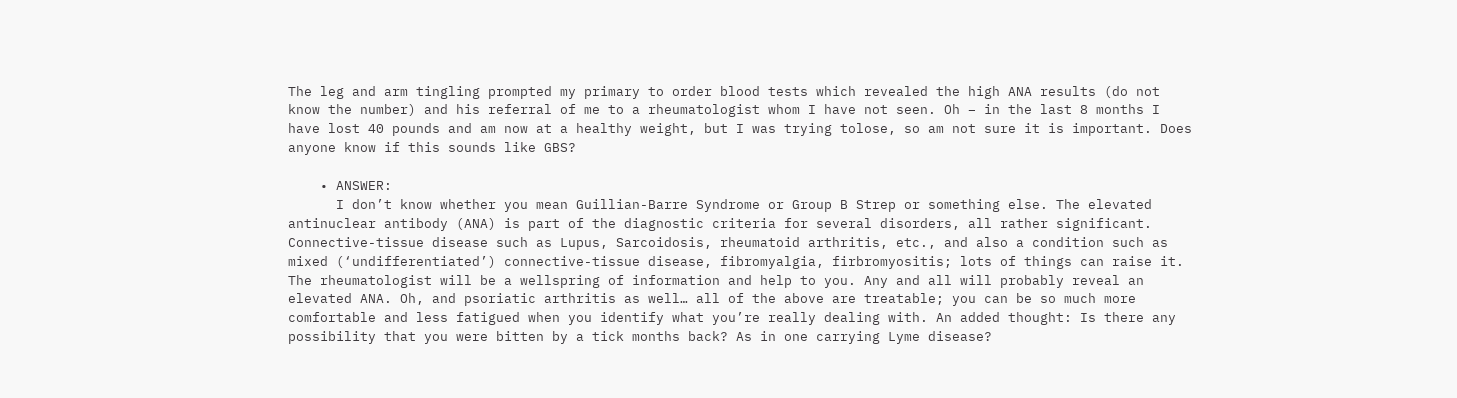The leg and arm tingling prompted my primary to order blood tests which revealed the high ANA results (do not know the number) and his referral of me to a rheumatologist whom I have not seen. Oh – in the last 8 months I have lost 40 pounds and am now at a healthy weight, but I was trying tolose, so am not sure it is important. Does anyone know if this sounds like GBS?

    • ANSWER:
      I don’t know whether you mean Guillian-Barre Syndrome or Group B Strep or something else. The elevated antinuclear antibody (ANA) is part of the diagnostic criteria for several disorders, all rather significant. Connective-tissue disease such as Lupus, Sarcoidosis, rheumatoid arthritis, etc., and also a condition such as mixed (‘undifferentiated’) connective-tissue disease, fibromyalgia, firbromyositis; lots of things can raise it. The rheumatologist will be a wellspring of information and help to you. Any and all will probably reveal an elevated ANA. Oh, and psoriatic arthritis as well… all of the above are treatable; you can be so much more comfortable and less fatigued when you identify what you’re really dealing with. An added thought: Is there any possibility that you were bitten by a tick months back? As in one carrying Lyme disease?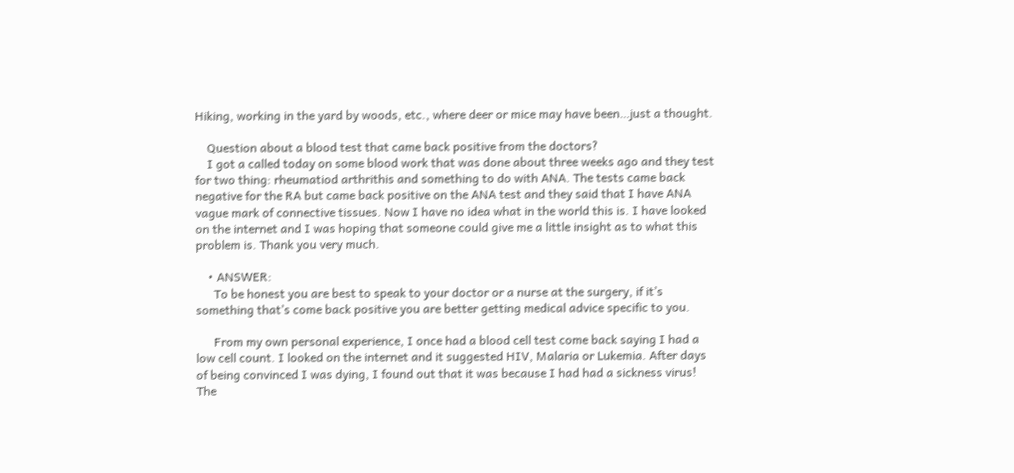Hiking, working in the yard by woods, etc., where deer or mice may have been…just a thought.

    Question about a blood test that came back positive from the doctors?
    I got a called today on some blood work that was done about three weeks ago and they test for two thing: rheumatiod arthrithis and something to do with ANA. The tests came back negative for the RA but came back positive on the ANA test and they said that I have ANA vague mark of connective tissues. Now I have no idea what in the world this is. I have looked on the internet and I was hoping that someone could give me a little insight as to what this problem is. Thank you very much.

    • ANSWER:
      To be honest you are best to speak to your doctor or a nurse at the surgery, if it’s something that’s come back positive you are better getting medical advice specific to you.

      From my own personal experience, I once had a blood cell test come back saying I had a low cell count. I looked on the internet and it suggested HIV, Malaria or Lukemia. After days of being convinced I was dying, I found out that it was because I had had a sickness virus! The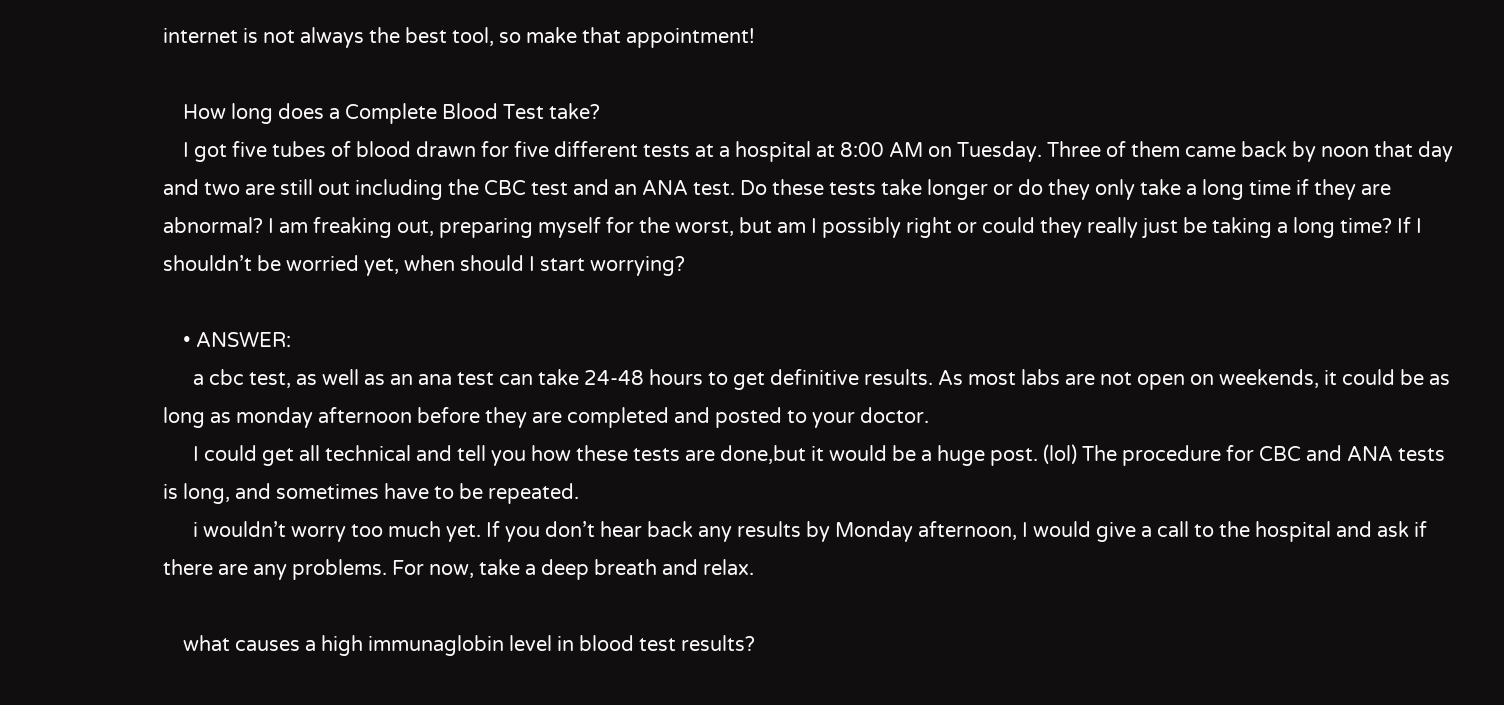internet is not always the best tool, so make that appointment!

    How long does a Complete Blood Test take?
    I got five tubes of blood drawn for five different tests at a hospital at 8:00 AM on Tuesday. Three of them came back by noon that day and two are still out including the CBC test and an ANA test. Do these tests take longer or do they only take a long time if they are abnormal? I am freaking out, preparing myself for the worst, but am I possibly right or could they really just be taking a long time? If I shouldn’t be worried yet, when should I start worrying?

    • ANSWER:
      a cbc test, as well as an ana test can take 24-48 hours to get definitive results. As most labs are not open on weekends, it could be as long as monday afternoon before they are completed and posted to your doctor.
      I could get all technical and tell you how these tests are done,but it would be a huge post. (lol) The procedure for CBC and ANA tests is long, and sometimes have to be repeated.
      i wouldn’t worry too much yet. If you don’t hear back any results by Monday afternoon, I would give a call to the hospital and ask if there are any problems. For now, take a deep breath and relax.

    what causes a high immunaglobin level in blood test results?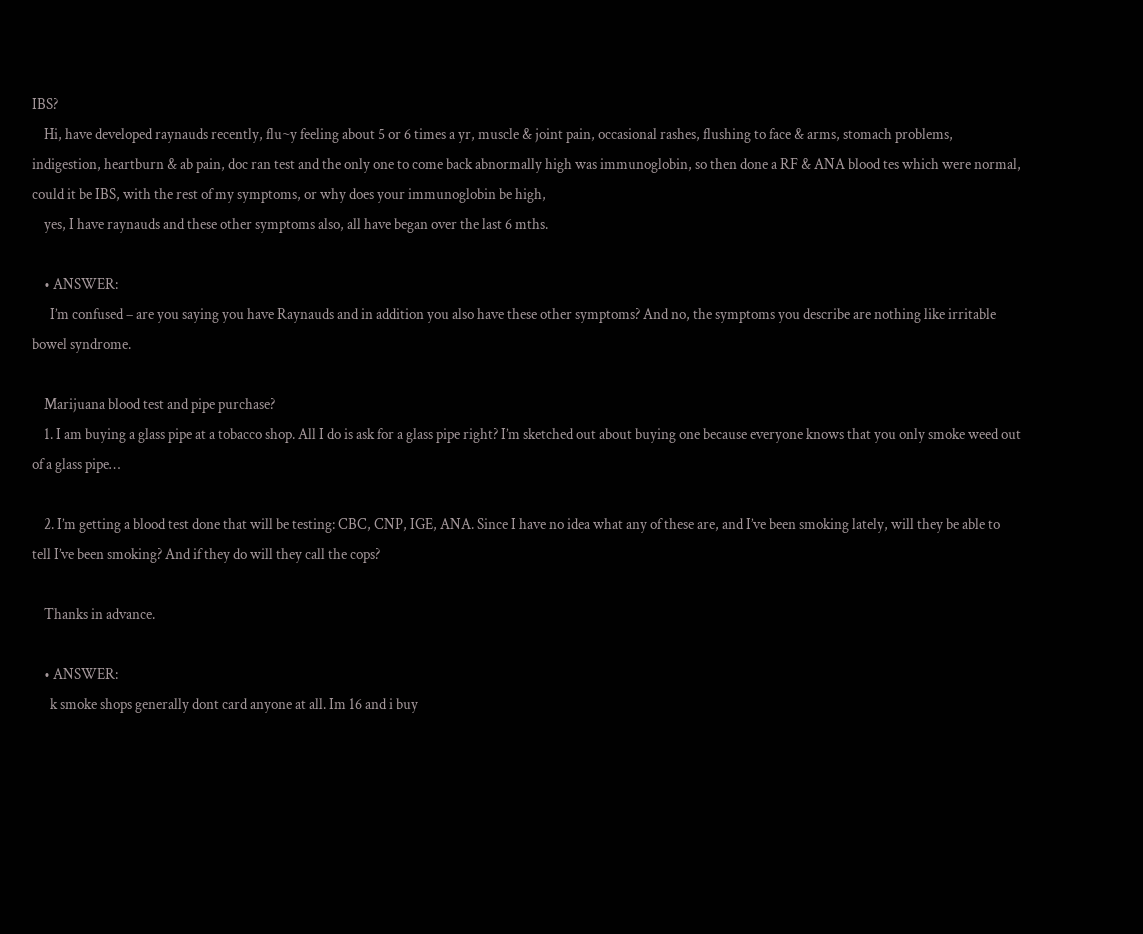IBS?
    Hi, have developed raynauds recently, flu~y feeling about 5 or 6 times a yr, muscle & joint pain, occasional rashes, flushing to face & arms, stomach problems, indigestion, heartburn & ab pain, doc ran test and the only one to come back abnormally high was immunoglobin, so then done a RF & ANA blood tes which were normal, could it be IBS, with the rest of my symptoms, or why does your immunoglobin be high,
    yes, I have raynauds and these other symptoms also, all have began over the last 6 mths.

    • ANSWER:
      I’m confused – are you saying you have Raynauds and in addition you also have these other symptoms? And no, the symptoms you describe are nothing like irritable bowel syndrome.

    Marijuana blood test and pipe purchase?
    1. I am buying a glass pipe at a tobacco shop. All I do is ask for a glass pipe right? I’m sketched out about buying one because everyone knows that you only smoke weed out of a glass pipe…

    2. I’m getting a blood test done that will be testing: CBC, CNP, IGE, ANA. Since I have no idea what any of these are, and I’ve been smoking lately, will they be able to tell I’ve been smoking? And if they do will they call the cops?

    Thanks in advance.

    • ANSWER:
      k smoke shops generally dont card anyone at all. Im 16 and i buy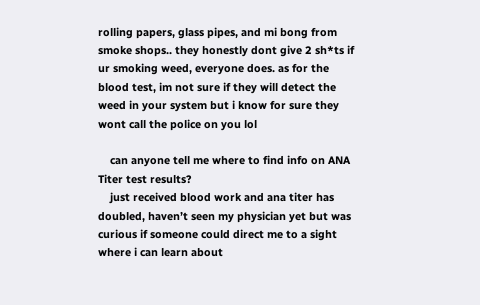rolling papers, glass pipes, and mi bong from smoke shops.. they honestly dont give 2 sh*ts if ur smoking weed, everyone does. as for the blood test, im not sure if they will detect the weed in your system but i know for sure they wont call the police on you lol

    can anyone tell me where to find info on ANA Titer test results?
    just received blood work and ana titer has doubled, haven’t seen my physician yet but was curious if someone could direct me to a sight where i can learn about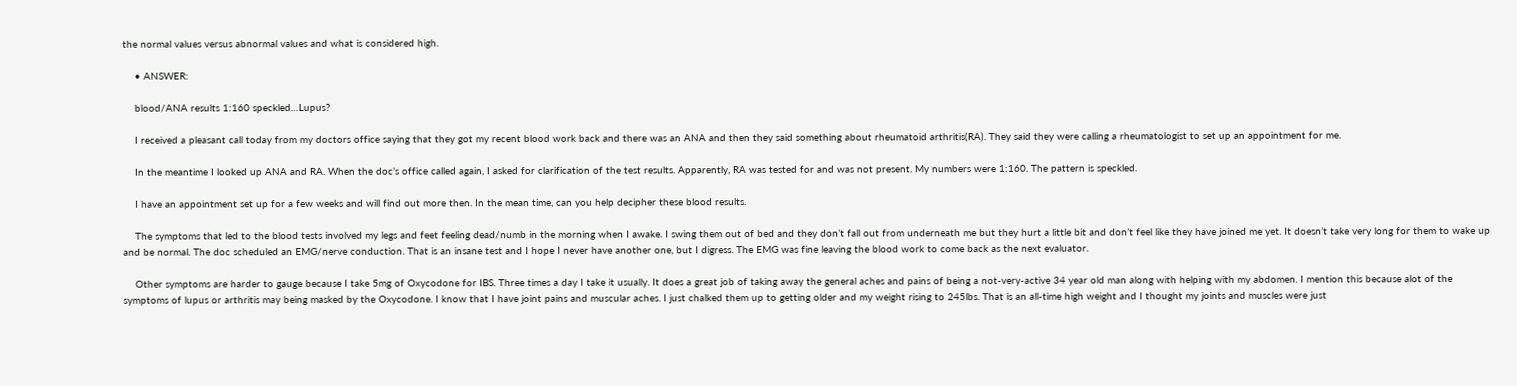the normal values versus abnormal values and what is considered high.

    • ANSWER:

    blood/ANA results 1:160 speckled…Lupus?

    I received a pleasant call today from my doctors office saying that they got my recent blood work back and there was an ANA and then they said something about rheumatoid arthritis(RA). They said they were calling a rheumatologist to set up an appointment for me.

    In the meantime I looked up ANA and RA. When the doc’s office called again, I asked for clarification of the test results. Apparently, RA was tested for and was not present. My numbers were 1:160. The pattern is speckled.

    I have an appointment set up for a few weeks and will find out more then. In the mean time, can you help decipher these blood results.

    The symptoms that led to the blood tests involved my legs and feet feeling dead/numb in the morning when I awake. I swing them out of bed and they don’t fall out from underneath me but they hurt a little bit and don’t feel like they have joined me yet. It doesn’t take very long for them to wake up and be normal. The doc scheduled an EMG/nerve conduction. That is an insane test and I hope I never have another one, but I digress. The EMG was fine leaving the blood work to come back as the next evaluator.

    Other symptoms are harder to gauge because I take 5mg of Oxycodone for IBS. Three times a day I take it usually. It does a great job of taking away the general aches and pains of being a not-very-active 34 year old man along with helping with my abdomen. I mention this because alot of the symptoms of lupus or arthritis may being masked by the Oxycodone. I know that I have joint pains and muscular aches. I just chalked them up to getting older and my weight rising to 245lbs. That is an all-time high weight and I thought my joints and muscles were just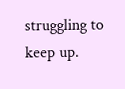struggling to keep up.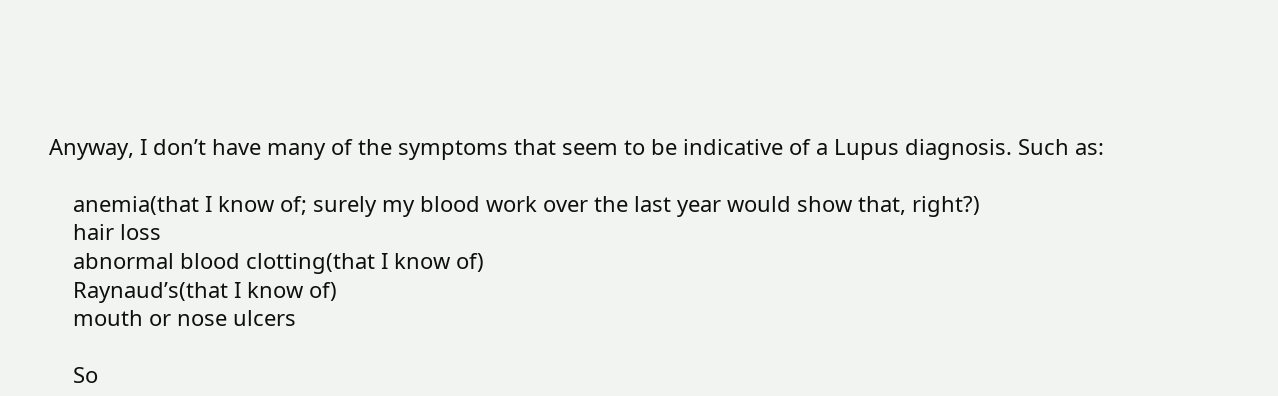Anyway, I don’t have many of the symptoms that seem to be indicative of a Lupus diagnosis. Such as:

    anemia(that I know of; surely my blood work over the last year would show that, right?)
    hair loss
    abnormal blood clotting(that I know of)
    Raynaud’s(that I know of)
    mouth or nose ulcers

    So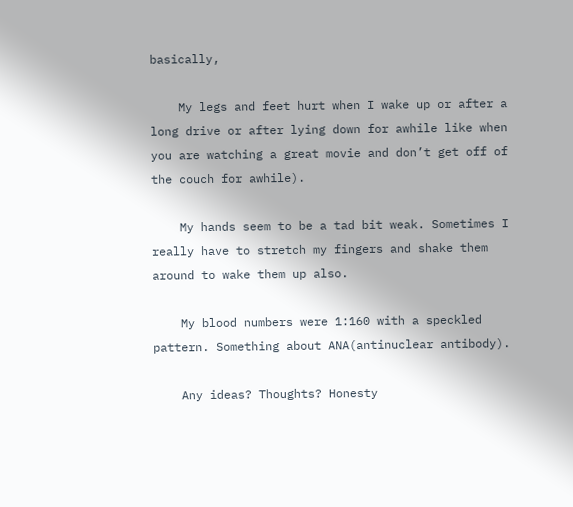basically,

    My legs and feet hurt when I wake up or after a long drive or after lying down for awhile like when you are watching a great movie and don’t get off of the couch for awhile).

    My hands seem to be a tad bit weak. Sometimes I really have to stretch my fingers and shake them around to wake them up also.

    My blood numbers were 1:160 with a speckled pattern. Something about ANA(antinuclear antibody).

    Any ideas? Thoughts? Honesty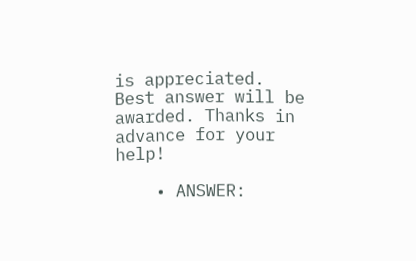is appreciated. Best answer will be awarded. Thanks in advance for your help!

    • ANSWER: